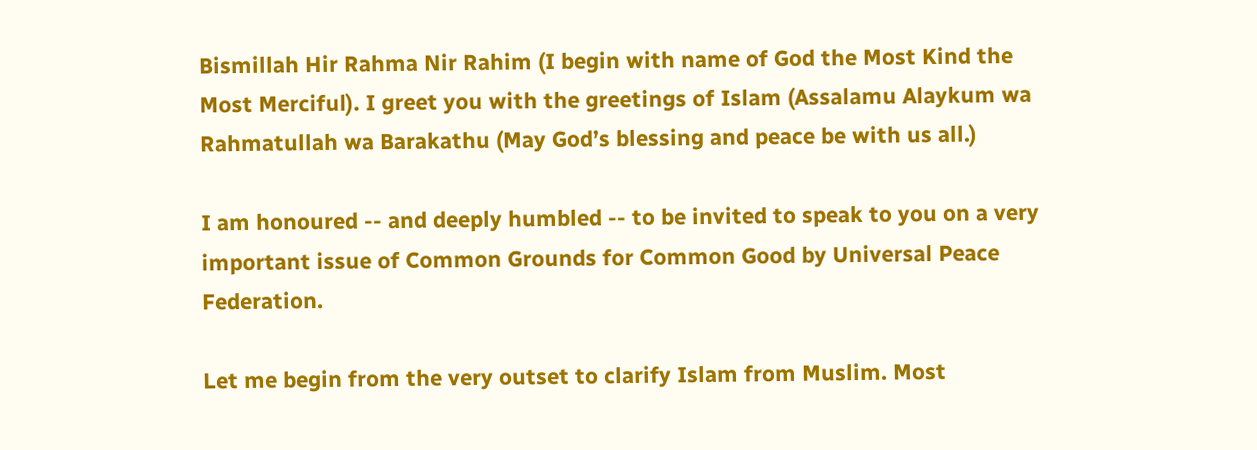Bismillah Hir Rahma Nir Rahim (I begin with name of God the Most Kind the Most Merciful). I greet you with the greetings of Islam (Assalamu Alaykum wa Rahmatullah wa Barakathu (May God’s blessing and peace be with us all.)

I am honoured -- and deeply humbled -- to be invited to speak to you on a very important issue of Common Grounds for Common Good by Universal Peace Federation.

Let me begin from the very outset to clarify Islam from Muslim. Most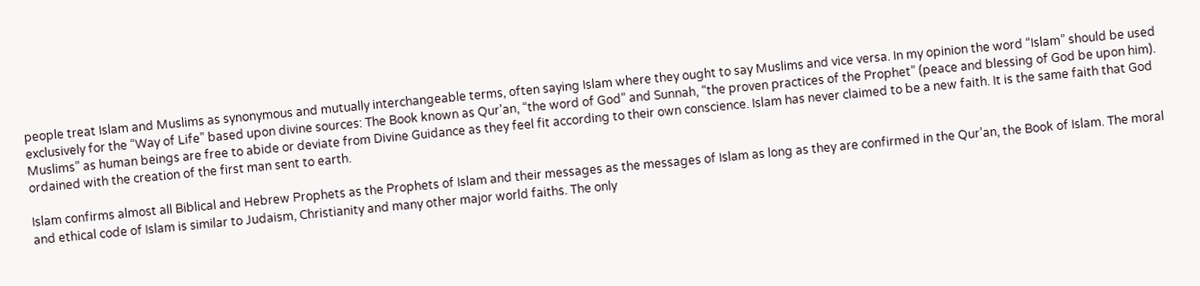people treat Islam and Muslims as synonymous and mutually interchangeable terms, often saying Islam where they ought to say Muslims and vice versa. In my opinion the word “Islam” should be used exclusively for the “Way of Life” based upon divine sources: The Book known as Qur’an, “the word of God” and Sunnah, “the proven practices of the Prophet” (peace and blessing of God be upon him). Muslims” as human beings are free to abide or deviate from Divine Guidance as they feel fit according to their own conscience. Islam has never claimed to be a new faith. It is the same faith that God ordained with the creation of the first man sent to earth.

Islam confirms almost all Biblical and Hebrew Prophets as the Prophets of Islam and their messages as the messages of Islam as long as they are confirmed in the Qur’an, the Book of Islam. The moral and ethical code of Islam is similar to Judaism, Christianity and many other major world faiths. The only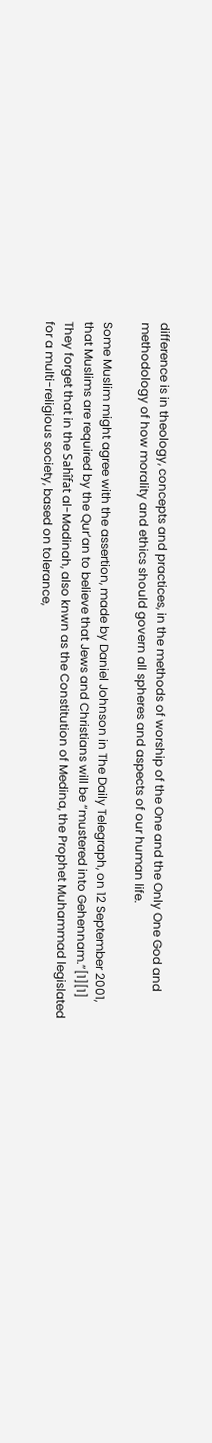difference is in theology, concepts and practices, in the methods of worship of the One and the Only One God and methodology of how morality and ethics should govern all spheres and aspects of our human life.

Some Muslim might agree with the assertion, made by Daniel Johnson in The Daily Telegraph, on 12 September 2001, that Muslims are required by the Qur’an to believe that Jews and Christians will be “mustered into Gehennam.”[1][1] They forget that in the Sahîfat al-Madinah, also knwn as the Constitution of Medina, the Prophet Muhammad legislated for a multi-religious society, based on tolerance,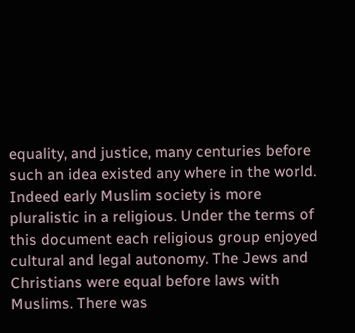equality, and justice, many centuries before such an idea existed any where in the world. Indeed early Muslim society is more pluralistic in a religious. Under the terms of this document each religious group enjoyed cultural and legal autonomy. The Jews and Christians were equal before laws with Muslims. There was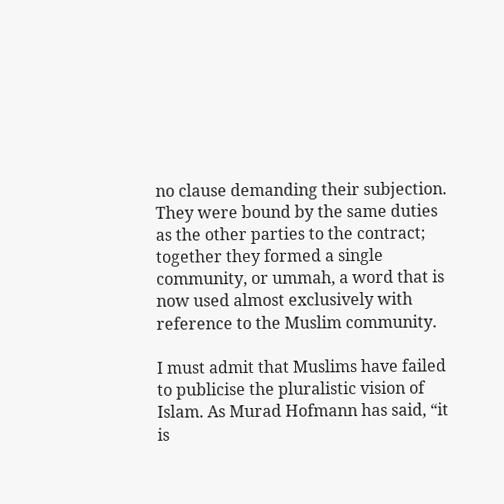no clause demanding their subjection. They were bound by the same duties as the other parties to the contract; together they formed a single community, or ummah, a word that is now used almost exclusively with reference to the Muslim community.

I must admit that Muslims have failed to publicise the pluralistic vision of Islam. As Murad Hofmann has said, “it is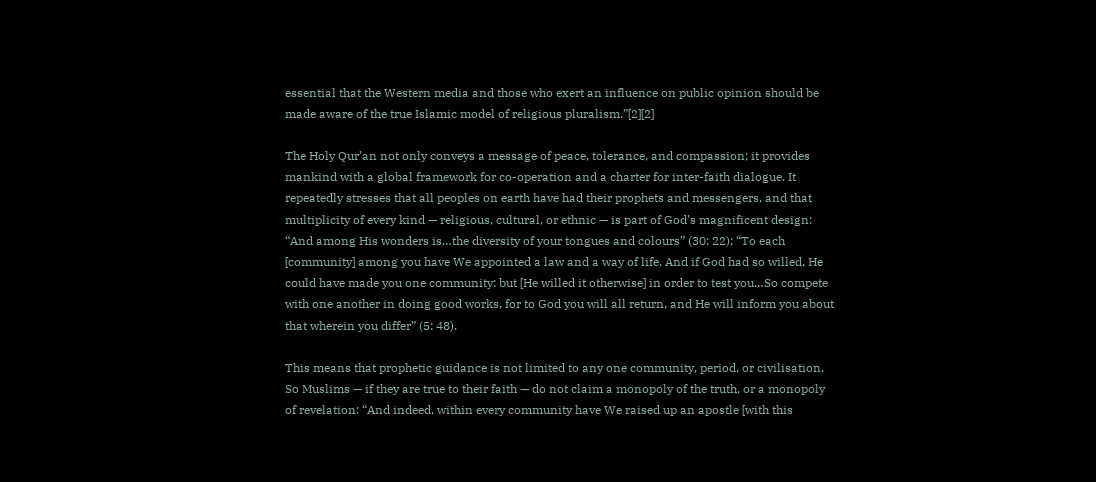essential that the Western media and those who exert an influence on public opinion should be made aware of the true Islamic model of religious pluralism.”[2][2]

The Holy Qur’an not only conveys a message of peace, tolerance, and compassion; it provides mankind with a global framework for co-operation and a charter for inter-faith dialogue. It repeatedly stresses that all peoples on earth have had their prophets and messengers, and that multiplicity of every kind — religious, cultural, or ethnic — is part of God’s magnificent design: “And among His wonders is…the diversity of your tongues and colours” (30: 22); “To each [community] among you have We appointed a law and a way of life. And if God had so willed, He could have made you one community: but [He willed it otherwise] in order to test you…So compete with one another in doing good works, for to God you will all return, and He will inform you about that wherein you differ” (5: 48).

This means that prophetic guidance is not limited to any one community, period, or civilisation. So Muslims — if they are true to their faith — do not claim a monopoly of the truth, or a monopoly of revelation: “And indeed, within every community have We raised up an apostle [with this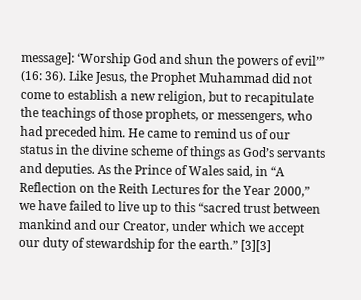message]: ‘Worship God and shun the powers of evil’” (16: 36). Like Jesus, the Prophet Muhammad did not come to establish a new religion, but to recapitulate the teachings of those prophets, or messengers, who had preceded him. He came to remind us of our status in the divine scheme of things as God’s servants and deputies. As the Prince of Wales said, in “A Reflection on the Reith Lectures for the Year 2000,” we have failed to live up to this “sacred trust between mankind and our Creator, under which we accept our duty of stewardship for the earth.” [3][3]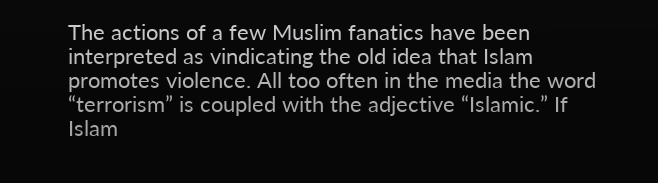The actions of a few Muslim fanatics have been interpreted as vindicating the old idea that Islam promotes violence. All too often in the media the word “terrorism” is coupled with the adjective “Islamic.” If Islam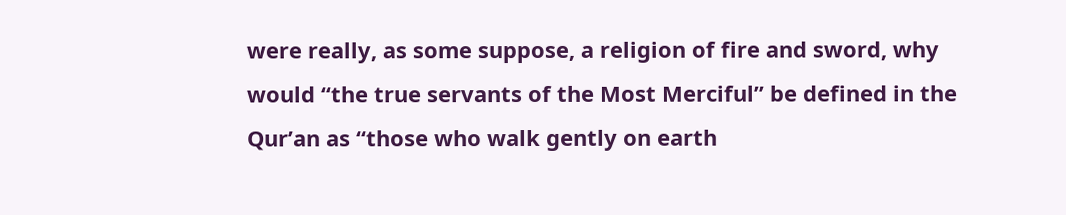were really, as some suppose, a religion of fire and sword, why would “the true servants of the Most Merciful” be defined in the Qur’an as “those who walk gently on earth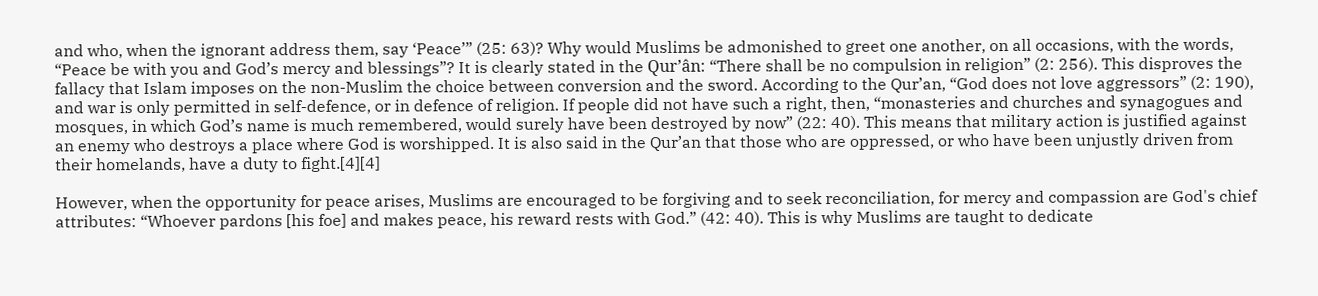and who, when the ignorant address them, say ‘Peace’” (25: 63)? Why would Muslims be admonished to greet one another, on all occasions, with the words, “Peace be with you and God’s mercy and blessings”? It is clearly stated in the Qur’ân: “There shall be no compulsion in religion” (2: 256). This disproves the fallacy that Islam imposes on the non-Muslim the choice between conversion and the sword. According to the Qur’an, “God does not love aggressors” (2: 190), and war is only permitted in self-defence, or in defence of religion. If people did not have such a right, then, “monasteries and churches and synagogues and mosques, in which God’s name is much remembered, would surely have been destroyed by now” (22: 40). This means that military action is justified against an enemy who destroys a place where God is worshipped. It is also said in the Qur’an that those who are oppressed, or who have been unjustly driven from their homelands, have a duty to fight.[4][4]

However, when the opportunity for peace arises, Muslims are encouraged to be forgiving and to seek reconciliation, for mercy and compassion are God's chief attributes: “Whoever pardons [his foe] and makes peace, his reward rests with God.” (42: 40). This is why Muslims are taught to dedicate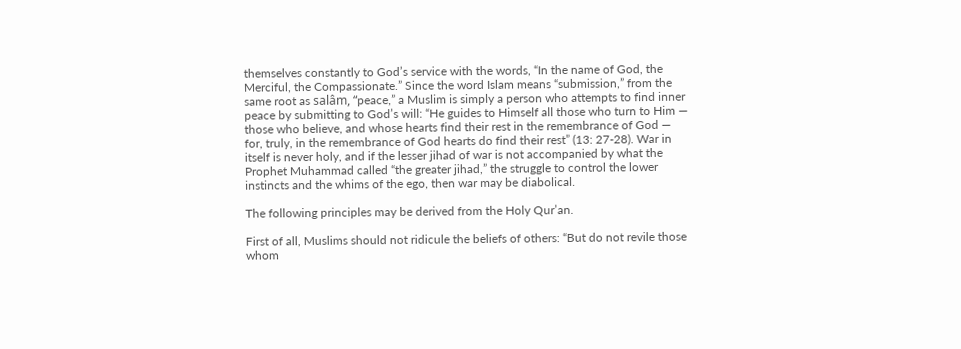themselves constantly to God’s service with the words, “In the name of God, the Merciful, the Compassionate.” Since the word Islam means “submission,” from the same root as salâm, “peace,” a Muslim is simply a person who attempts to find inner peace by submitting to God’s will: “He guides to Himself all those who turn to Him — those who believe, and whose hearts find their rest in the remembrance of God — for, truly, in the remembrance of God hearts do find their rest” (13: 27-28). War in itself is never holy, and if the lesser jihad of war is not accompanied by what the Prophet Muhammad called “the greater jihad,” the struggle to control the lower instincts and the whims of the ego, then war may be diabolical.

The following principles may be derived from the Holy Qur’an.

First of all, Muslims should not ridicule the beliefs of others: “But do not revile those whom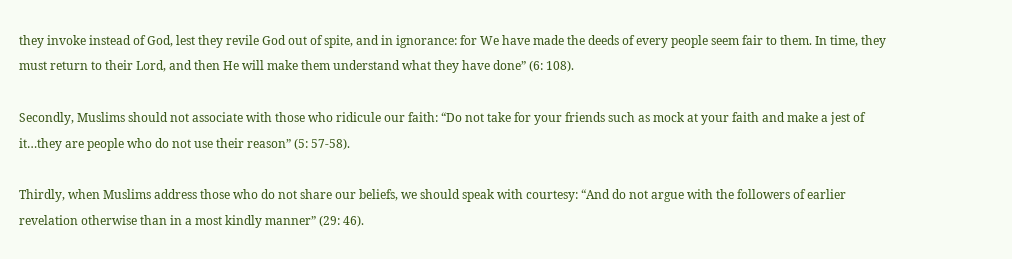they invoke instead of God, lest they revile God out of spite, and in ignorance: for We have made the deeds of every people seem fair to them. In time, they must return to their Lord, and then He will make them understand what they have done” (6: 108).

Secondly, Muslims should not associate with those who ridicule our faith: “Do not take for your friends such as mock at your faith and make a jest of it…they are people who do not use their reason” (5: 57-58).

Thirdly, when Muslims address those who do not share our beliefs, we should speak with courtesy: “And do not argue with the followers of earlier revelation otherwise than in a most kindly manner” (29: 46).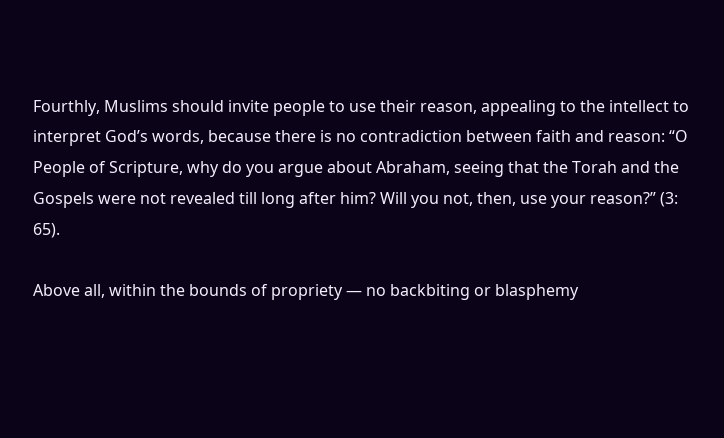Fourthly, Muslims should invite people to use their reason, appealing to the intellect to interpret God’s words, because there is no contradiction between faith and reason: “O People of Scripture, why do you argue about Abraham, seeing that the Torah and the Gospels were not revealed till long after him? Will you not, then, use your reason?” (3: 65).

Above all, within the bounds of propriety — no backbiting or blasphemy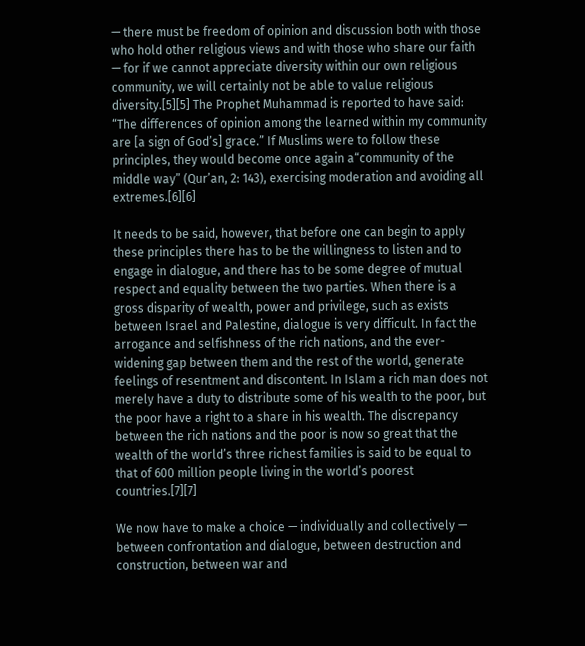— there must be freedom of opinion and discussion both with those who hold other religious views and with those who share our faith  — for if we cannot appreciate diversity within our own religious community, we will certainly not be able to value religious diversity.[5][5] The Prophet Muhammad is reported to have said: “The differences of opinion among the learned within my community are [a sign of God’s] grace.” If Muslims were to follow these principles, they would become once again a“community of the middle way” (Qur’an, 2: 143), exercising moderation and avoiding all extremes.[6][6]

It needs to be said, however, that before one can begin to apply these principles there has to be the willingness to listen and to engage in dialogue, and there has to be some degree of mutual respect and equality between the two parties. When there is a gross disparity of wealth, power and privilege, such as exists between Israel and Palestine, dialogue is very difficult. In fact the arrogance and selfishness of the rich nations, and the ever-widening gap between them and the rest of the world, generate feelings of resentment and discontent. In Islam a rich man does not merely have a duty to distribute some of his wealth to the poor, but the poor have a right to a share in his wealth. The discrepancy between the rich nations and the poor is now so great that the wealth of the world’s three richest families is said to be equal to that of 600 million people living in the world’s poorest countries.[7][7]

We now have to make a choice — individually and collectively — between confrontation and dialogue, between destruction and construction, between war and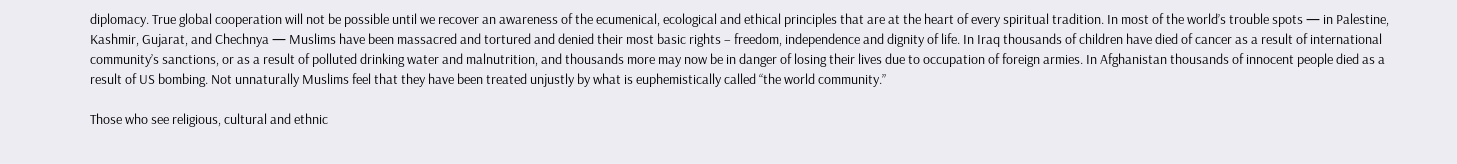diplomacy. True global cooperation will not be possible until we recover an awareness of the ecumenical, ecological and ethical principles that are at the heart of every spiritual tradition. In most of the world’s trouble spots — in Palestine, Kashmir, Gujarat, and Chechnya — Muslims have been massacred and tortured and denied their most basic rights – freedom, independence and dignity of life. In Iraq thousands of children have died of cancer as a result of international community’s sanctions, or as a result of polluted drinking water and malnutrition, and thousands more may now be in danger of losing their lives due to occupation of foreign armies. In Afghanistan thousands of innocent people died as a result of US bombing. Not unnaturally Muslims feel that they have been treated unjustly by what is euphemistically called “the world community.”

Those who see religious, cultural and ethnic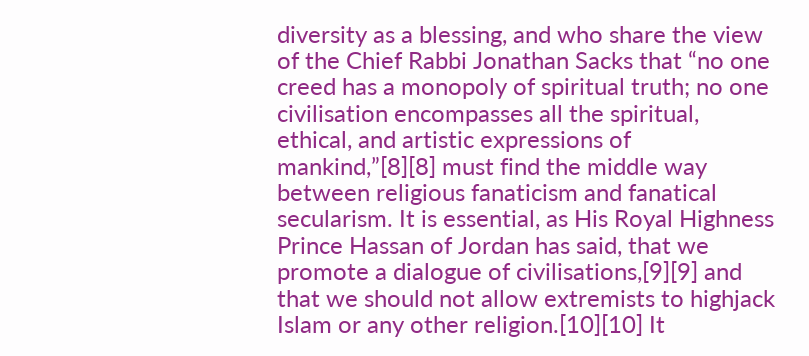diversity as a blessing, and who share the view of the Chief Rabbi Jonathan Sacks that “no one creed has a monopoly of spiritual truth; no one civilisation encompasses all the spiritual, ethical, and artistic expressions of mankind,”[8][8] must find the middle way between religious fanaticism and fanatical secularism. It is essential, as His Royal Highness Prince Hassan of Jordan has said, that we promote a dialogue of civilisations,[9][9] and that we should not allow extremists to highjack Islam or any other religion.[10][10] It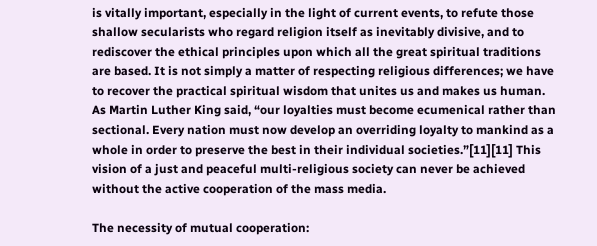is vitally important, especially in the light of current events, to refute those shallow secularists who regard religion itself as inevitably divisive, and to rediscover the ethical principles upon which all the great spiritual traditions are based. It is not simply a matter of respecting religious differences; we have to recover the practical spiritual wisdom that unites us and makes us human. As Martin Luther King said, “our loyalties must become ecumenical rather than sectional. Every nation must now develop an overriding loyalty to mankind as a whole in order to preserve the best in their individual societies.”[11][11] This vision of a just and peaceful multi-religious society can never be achieved without the active cooperation of the mass media.

The necessity of mutual cooperation: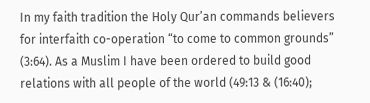In my faith tradition the Holy Qur’an commands believers for interfaith co-operation “to come to common grounds” (3:64). As a Muslim I have been ordered to build good relations with all people of the world (49:13 & (16:40);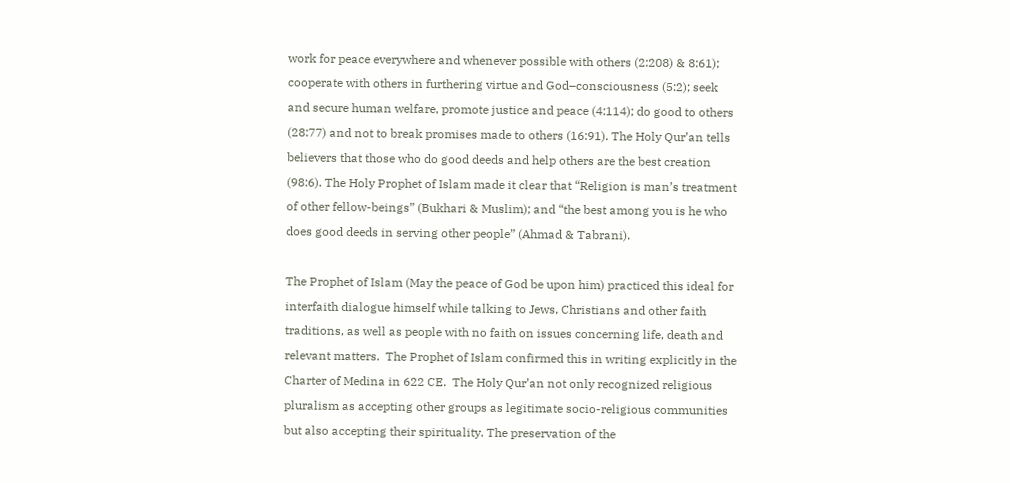work for peace everywhere and whenever possible with others (2:208) & 8:61); cooperate with others in furthering virtue and God–consciousness (5:2); seek and secure human welfare, promote justice and peace (4:114); do good to others (28:77) and not to break promises made to others (16:91). The Holy Qur’an tells believers that those who do good deeds and help others are the best creation (98:6). The Holy Prophet of Islam made it clear that “Religion is man’s treatment of other fellow-beings” (Bukhari & Muslim); and “the best among you is he who does good deeds in serving other people” (Ahmad & Tabrani).

The Prophet of Islam (May the peace of God be upon him) practiced this ideal for interfaith dialogue himself while talking to Jews, Christians and other faith traditions, as well as people with no faith on issues concerning life, death and relevant matters.  The Prophet of Islam confirmed this in writing explicitly in the Charter of Medina in 622 CE.  The Holy Qur’an not only recognized religious pluralism as accepting other groups as legitimate socio-religious communities but also accepting their spirituality. The preservation of the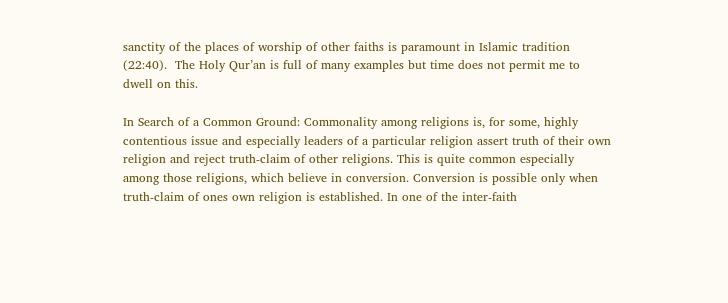sanctity of the places of worship of other faiths is paramount in Islamic tradition (22:40).  The Holy Qur’an is full of many examples but time does not permit me to dwell on this.

In Search of a Common Ground: Commonality among religions is, for some, highly contentious issue and especially leaders of a particular religion assert truth of their own religion and reject truth-claim of other religions. This is quite common especially among those religions, which believe in conversion. Conversion is possible only when truth-claim of ones own religion is established. In one of the inter-faith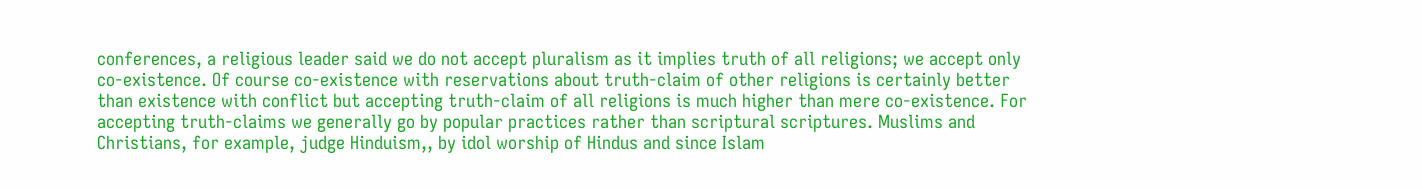conferences, a religious leader said we do not accept pluralism as it implies truth of all religions; we accept only co-existence. Of course co-existence with reservations about truth-claim of other religions is certainly better than existence with conflict but accepting truth-claim of all religions is much higher than mere co-existence. For accepting truth-claims we generally go by popular practices rather than scriptural scriptures. Muslims and Christians, for example, judge Hinduism,, by idol worship of Hindus and since Islam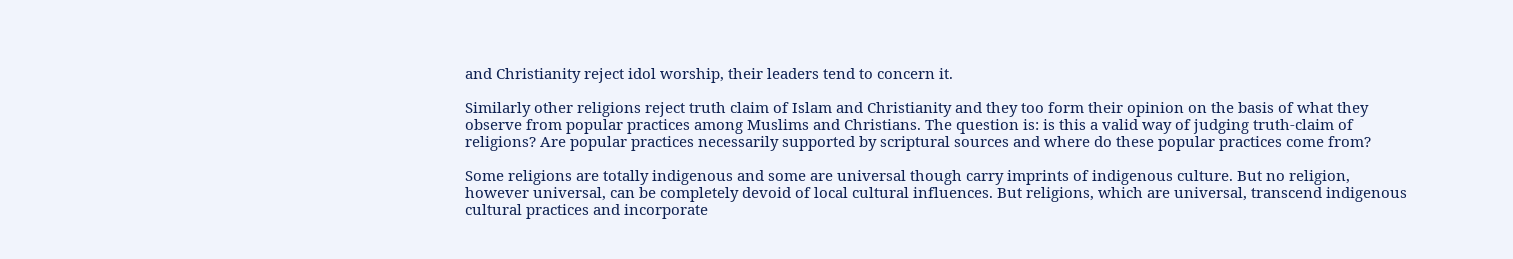and Christianity reject idol worship, their leaders tend to concern it.

Similarly other religions reject truth claim of Islam and Christianity and they too form their opinion on the basis of what they observe from popular practices among Muslims and Christians. The question is: is this a valid way of judging truth-claim of religions? Are popular practices necessarily supported by scriptural sources and where do these popular practices come from?

Some religions are totally indigenous and some are universal though carry imprints of indigenous culture. But no religion, however universal, can be completely devoid of local cultural influences. But religions, which are universal, transcend indigenous cultural practices and incorporate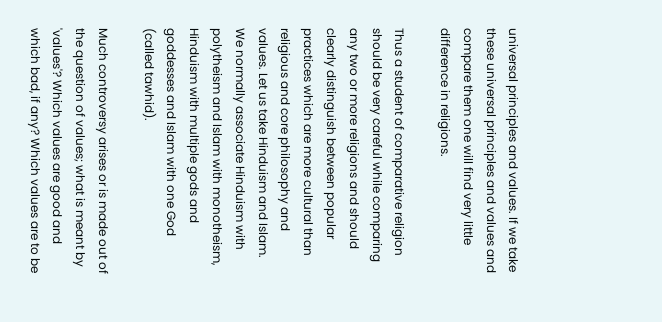universal principles and values. If we take these universal principles and values and compare them one will find very little difference in religions.

Thus a student of comparative religion should be very careful while comparing any two or more religions and should clearly distinguish between popular practices which are more cultural than religious and core philosophy and values. Let us take Hinduism and Islam. We normally associate Hinduism with polytheism and Islam with monotheism, Hinduism with multiple gods and goddesses and Islam with one God (called tawhid).

Much controversy arises or is made out of the question of values; what is meant by 'values'? Which values are good and which bad, if any? Which values are to be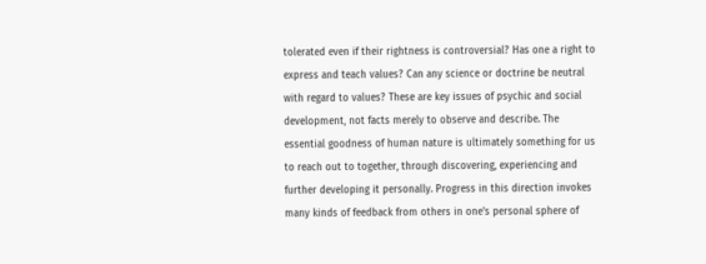tolerated even if their rightness is controversial? Has one a right to express and teach values? Can any science or doctrine be neutral with regard to values? These are key issues of psychic and social development, not facts merely to observe and describe. The essential goodness of human nature is ultimately something for us to reach out to together, through discovering, experiencing and further developing it personally. Progress in this direction invokes many kinds of feedback from others in one's personal sphere of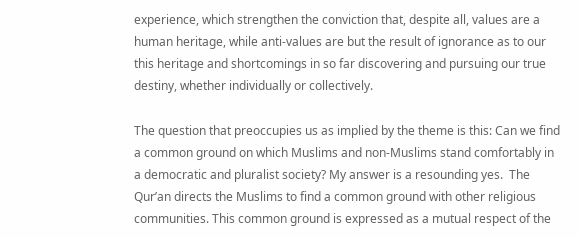experience, which strengthen the conviction that, despite all, values are a human heritage, while anti-values are but the result of ignorance as to our this heritage and shortcomings in so far discovering and pursuing our true destiny, whether individually or collectively.

The question that preoccupies us as implied by the theme is this: Can we find a common ground on which Muslims and non-Muslims stand comfortably in a democratic and pluralist society? My answer is a resounding yes.  The Qur’an directs the Muslims to find a common ground with other religious communities. This common ground is expressed as a mutual respect of the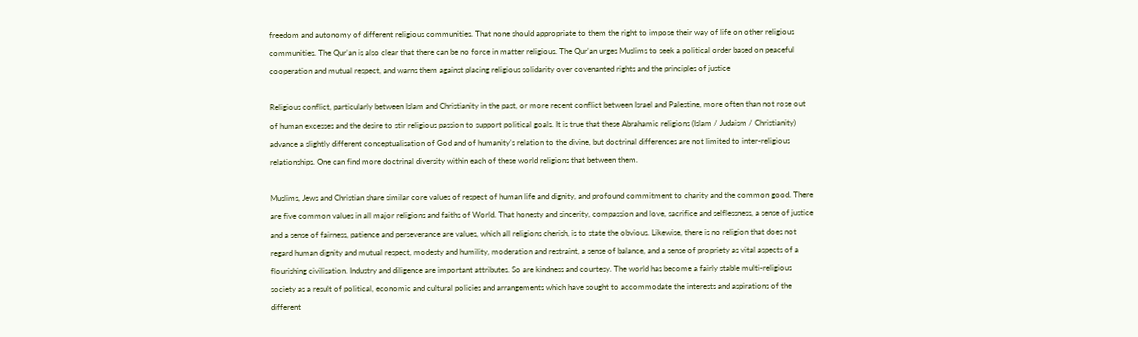freedom and autonomy of different religious communities. That none should appropriate to them the right to impose their way of life on other religious communities. The Qur’an is also clear that there can be no force in matter religious. The Qur’an urges Muslims to seek a political order based on peaceful cooperation and mutual respect, and warns them against placing religious solidarity over covenanted rights and the principles of justice

Religious conflict, particularly between Islam and Christianity in the past, or more recent conflict between Israel and Palestine, more often than not rose out of human excesses and the desire to stir religious passion to support political goals. It is true that these Abrahamic religions (Islam / Judaism / Christianity) advance a slightly different conceptualisation of God and of humanity’s relation to the divine, but doctrinal differences are not limited to inter-religious relationships. One can find more doctrinal diversity within each of these world religions that between them.

Muslims, Jews and Christian share similar core values of respect of human life and dignity, and profound commitment to charity and the common good. There are five common values in all major religions and faiths of World. That honesty and sincerity, compassion and love, sacrifice and selflessness, a sense of justice and a sense of fairness, patience and perseverance are values, which all religions cherish, is to state the obvious. Likewise, there is no religion that does not regard human dignity and mutual respect, modesty and humility, moderation and restraint, a sense of balance, and a sense of propriety as vital aspects of a flourishing civilisation. Industry and diligence are important attributes. So are kindness and courtesy. The world has become a fairly stable multi-religious society as a result of political, economic and cultural policies and arrangements which have sought to accommodate the interests and aspirations of the different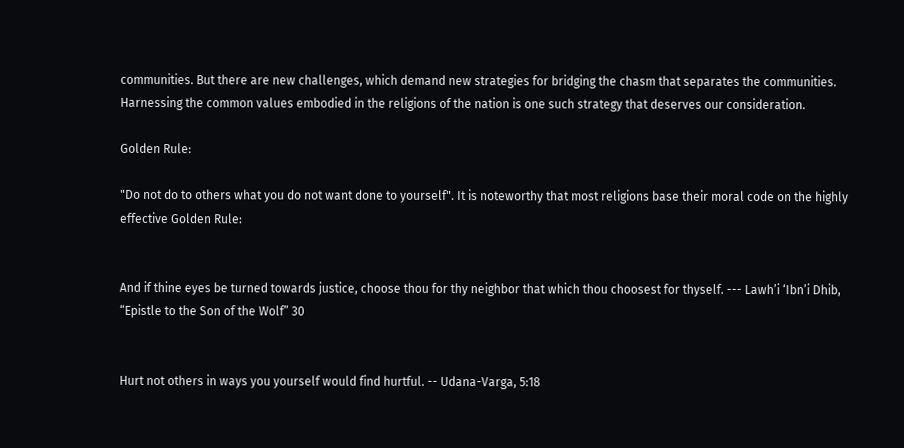communities. But there are new challenges, which demand new strategies for bridging the chasm that separates the communities. Harnessing the common values embodied in the religions of the nation is one such strategy that deserves our consideration.

Golden Rule:

"Do not do to others what you do not want done to yourself". It is noteworthy that most religions base their moral code on the highly effective Golden Rule:


And if thine eyes be turned towards justice, choose thou for thy neighbor that which thou choosest for thyself. --- Lawh’i ‘Ibn’i Dhib, “Epistle to the Son of the Wolf” 30


Hurt not others in ways you yourself would find hurtful. -- Udana-Varga, 5:18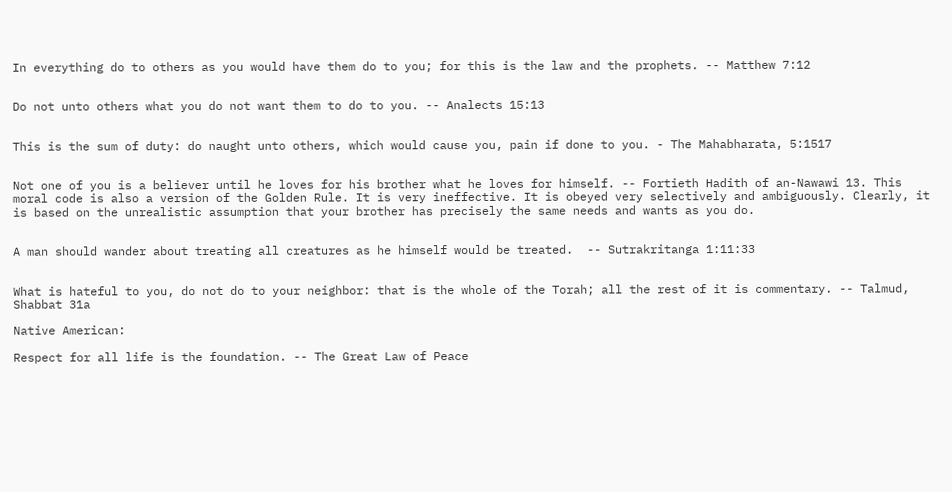In everything do to others as you would have them do to you; for this is the law and the prophets. -- Matthew 7:12


Do not unto others what you do not want them to do to you. -- Analects 15:13


This is the sum of duty: do naught unto others, which would cause you, pain if done to you. - The Mahabharata, 5:1517


Not one of you is a believer until he loves for his brother what he loves for himself. -- Fortieth Hadith of an-Nawawi 13. This moral code is also a version of the Golden Rule. It is very ineffective. It is obeyed very selectively and ambiguously. Clearly, it is based on the unrealistic assumption that your brother has precisely the same needs and wants as you do.


A man should wander about treating all creatures as he himself would be treated.  -- Sutrakritanga 1:11:33


What is hateful to you, do not do to your neighbor: that is the whole of the Torah; all the rest of it is commentary. -- Talmud, Shabbat 31a

Native American:

Respect for all life is the foundation. -- The Great Law of Peace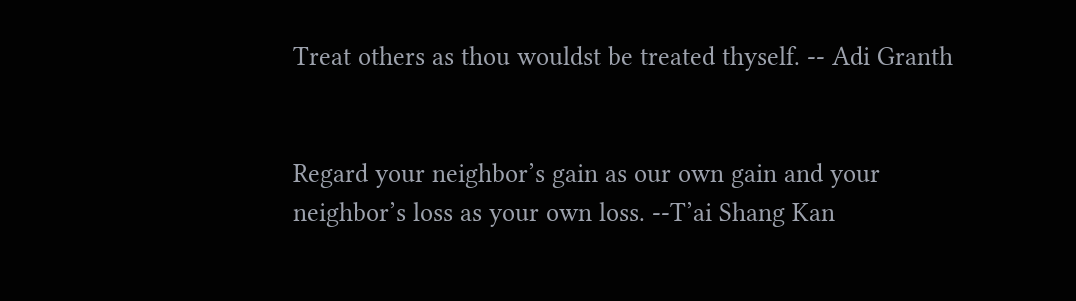Treat others as thou wouldst be treated thyself. -- Adi Granth


Regard your neighbor’s gain as our own gain and your neighbor’s loss as your own loss. --T’ai Shang Kan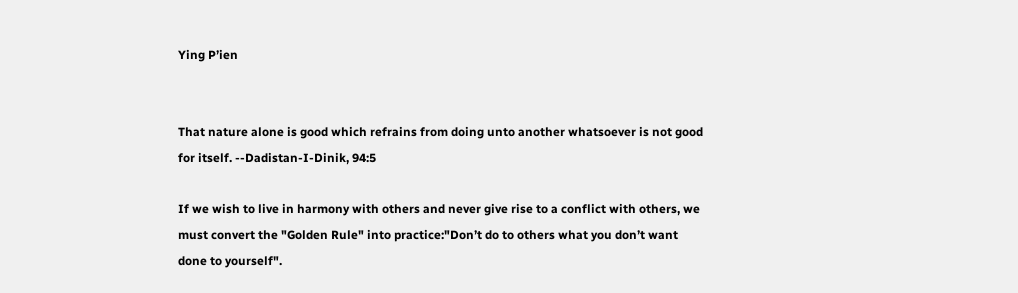Ying P’ien


That nature alone is good which refrains from doing unto another whatsoever is not good for itself. --Dadistan-I-Dinik, 94:5

If we wish to live in harmony with others and never give rise to a conflict with others, we must convert the "Golden Rule" into practice:"Don’t do to others what you don’t want done to yourself".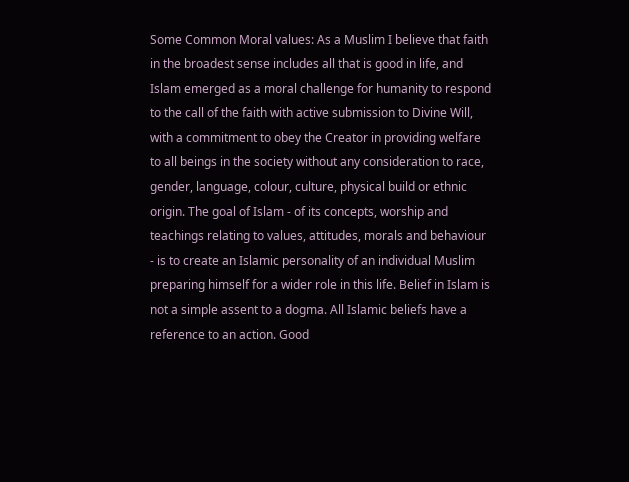Some Common Moral values: As a Muslim I believe that faith in the broadest sense includes all that is good in life, and Islam emerged as a moral challenge for humanity to respond to the call of the faith with active submission to Divine Will, with a commitment to obey the Creator in providing welfare to all beings in the society without any consideration to race, gender, language, colour, culture, physical build or ethnic origin. The goal of Islam - of its concepts, worship and teachings relating to values, attitudes, morals and behaviour - is to create an Islamic personality of an individual Muslim preparing himself for a wider role in this life. Belief in Islam is not a simple assent to a dogma. All Islamic beliefs have a reference to an action. Good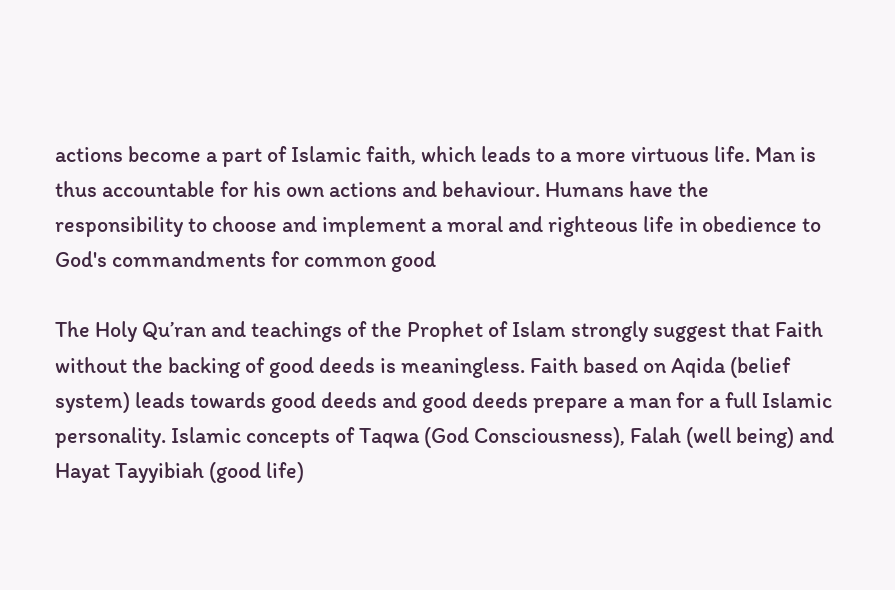actions become a part of Islamic faith, which leads to a more virtuous life. Man is thus accountable for his own actions and behaviour. Humans have the responsibility to choose and implement a moral and righteous life in obedience to God's commandments for common good

The Holy Qu’ran and teachings of the Prophet of Islam strongly suggest that Faith without the backing of good deeds is meaningless. Faith based on Aqida (belief system) leads towards good deeds and good deeds prepare a man for a full Islamic personality. Islamic concepts of Taqwa (God Consciousness), Falah (well being) and Hayat Tayyibiah (good life)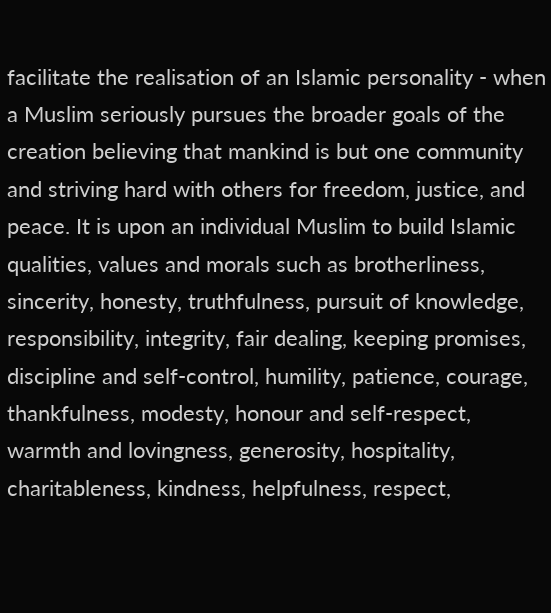facilitate the realisation of an Islamic personality - when a Muslim seriously pursues the broader goals of the creation believing that mankind is but one community and striving hard with others for freedom, justice, and peace. It is upon an individual Muslim to build Islamic qualities, values and morals such as brotherliness, sincerity, honesty, truthfulness, pursuit of knowledge, responsibility, integrity, fair dealing, keeping promises, discipline and self-control, humility, patience, courage, thankfulness, modesty, honour and self-respect, warmth and lovingness, generosity, hospitality, charitableness, kindness, helpfulness, respect,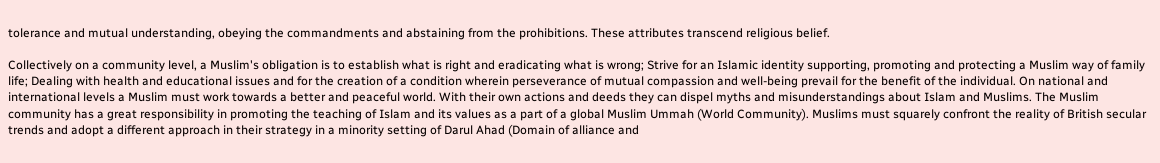tolerance and mutual understanding, obeying the commandments and abstaining from the prohibitions. These attributes transcend religious belief.

Collectively on a community level, a Muslim's obligation is to establish what is right and eradicating what is wrong; Strive for an Islamic identity supporting, promoting and protecting a Muslim way of family life; Dealing with health and educational issues and for the creation of a condition wherein perseverance of mutual compassion and well-being prevail for the benefit of the individual. On national and international levels a Muslim must work towards a better and peaceful world. With their own actions and deeds they can dispel myths and misunderstandings about Islam and Muslims. The Muslim community has a great responsibility in promoting the teaching of Islam and its values as a part of a global Muslim Ummah (World Community). Muslims must squarely confront the reality of British secular trends and adopt a different approach in their strategy in a minority setting of Darul Ahad (Domain of alliance and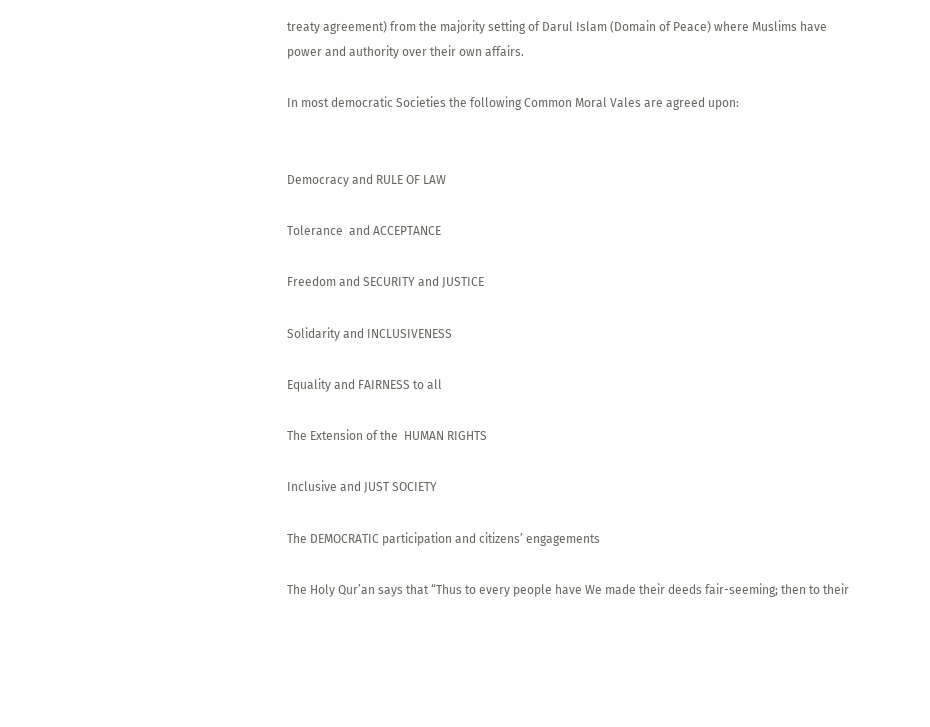treaty agreement) from the majority setting of Darul Islam (Domain of Peace) where Muslims have power and authority over their own affairs.

In most democratic Societies the following Common Moral Vales are agreed upon:


Democracy and RULE OF LAW

Tolerance  and ACCEPTANCE

Freedom and SECURITY and JUSTICE

Solidarity and INCLUSIVENESS

Equality and FAIRNESS to all

The Extension of the  HUMAN RIGHTS

Inclusive and JUST SOCIETY

The DEMOCRATIC participation and citizens’ engagements

The Holy Qur’an says that “Thus to every people have We made their deeds fair-seeming; then to their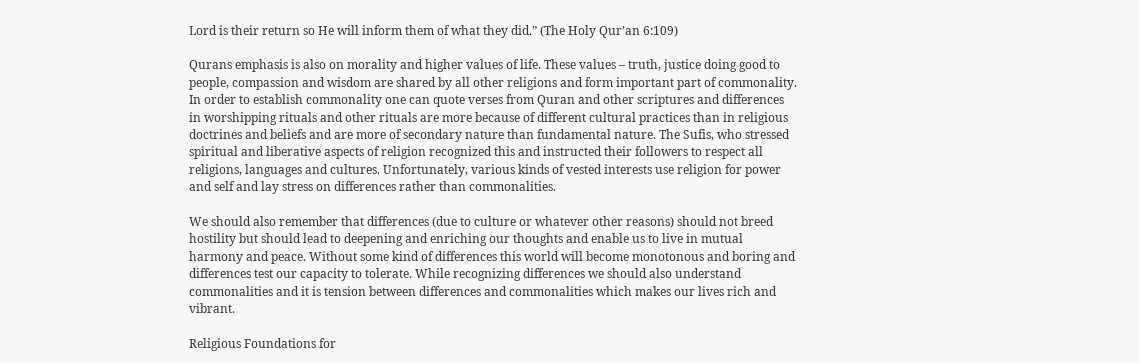Lord is their return so He will inform them of what they did.” (The Holy Qur’an 6:109)

Qurans emphasis is also on morality and higher values of life. These values – truth, justice doing good to people, compassion and wisdom are shared by all other religions and form important part of commonality.  In order to establish commonality one can quote verses from Quran and other scriptures and differences in worshipping rituals and other rituals are more because of different cultural practices than in religious doctrines and beliefs and are more of secondary nature than fundamental nature. The Sufis, who stressed spiritual and liberative aspects of religion recognized this and instructed their followers to respect all religions, languages and cultures. Unfortunately, various kinds of vested interests use religion for power and self and lay stress on differences rather than commonalities.

We should also remember that differences (due to culture or whatever other reasons) should not breed hostility but should lead to deepening and enriching our thoughts and enable us to live in mutual harmony and peace. Without some kind of differences this world will become monotonous and boring and differences test our capacity to tolerate. While recognizing differences we should also understand commonalities and it is tension between differences and commonalities which makes our lives rich and vibrant.

Religious Foundations for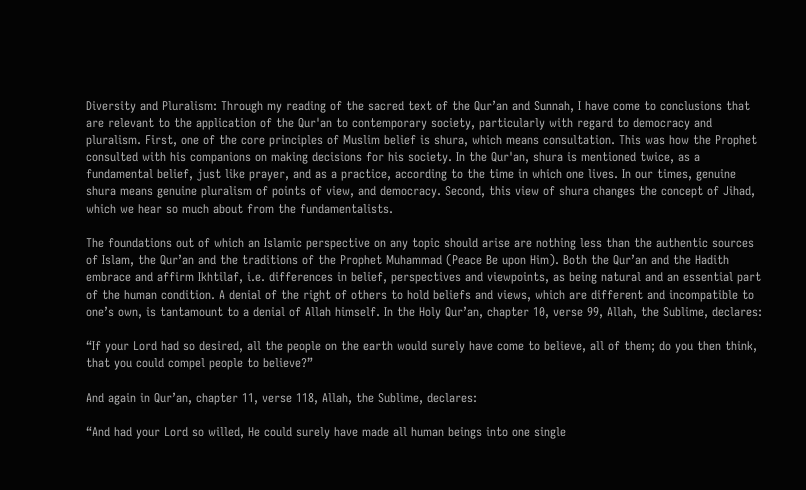Diversity and Pluralism: Through my reading of the sacred text of the Qur’an and Sunnah, I have come to conclusions that are relevant to the application of the Qur'an to contemporary society, particularly with regard to democracy and pluralism. First, one of the core principles of Muslim belief is shura, which means consultation. This was how the Prophet consulted with his companions on making decisions for his society. In the Qur'an, shura is mentioned twice, as a fundamental belief, just like prayer, and as a practice, according to the time in which one lives. In our times, genuine shura means genuine pluralism of points of view, and democracy. Second, this view of shura changes the concept of Jihad, which we hear so much about from the fundamentalists.

The foundations out of which an Islamic perspective on any topic should arise are nothing less than the authentic sources of Islam, the Qur’an and the traditions of the Prophet Muhammad (Peace Be upon Him). Both the Qur’an and the Hadith embrace and affirm Ikhtilaf, i.e. differences in belief, perspectives and viewpoints, as being natural and an essential part of the human condition. A denial of the right of others to hold beliefs and views, which are different and incompatible to one’s own, is tantamount to a denial of Allah himself. In the Holy Qur’an, chapter 10, verse 99, Allah, the Sublime, declares:

“If your Lord had so desired, all the people on the earth would surely have come to believe, all of them; do you then think, that you could compel people to believe?”

And again in Qur’an, chapter 11, verse 118, Allah, the Sublime, declares:

“And had your Lord so willed, He could surely have made all human beings into one single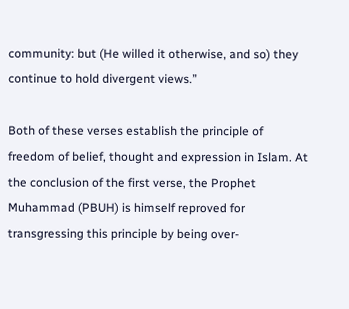community: but (He willed it otherwise, and so) they continue to hold divergent views.”

Both of these verses establish the principle of freedom of belief, thought and expression in Islam. At the conclusion of the first verse, the Prophet Muhammad (PBUH) is himself reproved for transgressing this principle by being over-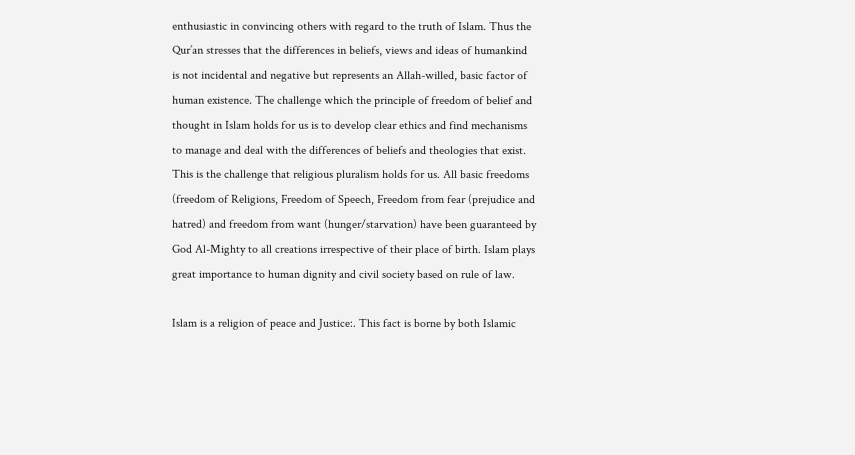enthusiastic in convincing others with regard to the truth of Islam. Thus the Qur’an stresses that the differences in beliefs, views and ideas of humankind is not incidental and negative but represents an Allah-willed, basic factor of human existence. The challenge which the principle of freedom of belief and thought in Islam holds for us is to develop clear ethics and find mechanisms to manage and deal with the differences of beliefs and theologies that exist. This is the challenge that religious pluralism holds for us. All basic freedoms (freedom of Religions, Freedom of Speech, Freedom from fear (prejudice and hatred) and freedom from want (hunger/starvation) have been guaranteed by God Al-Mighty to all creations irrespective of their place of birth. Islam plays great importance to human dignity and civil society based on rule of law.

Islam is a religion of peace and Justice:. This fact is borne by both Islamic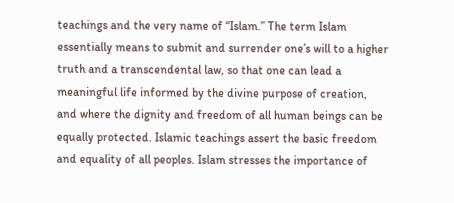teachings and the very name of “Islam.” The term Islam essentially means to submit and surrender one’s will to a higher truth and a transcendental law, so that one can lead a meaningful life informed by the divine purpose of creation, and where the dignity and freedom of all human beings can be equally protected. Islamic teachings assert the basic freedom and equality of all peoples. Islam stresses the importance of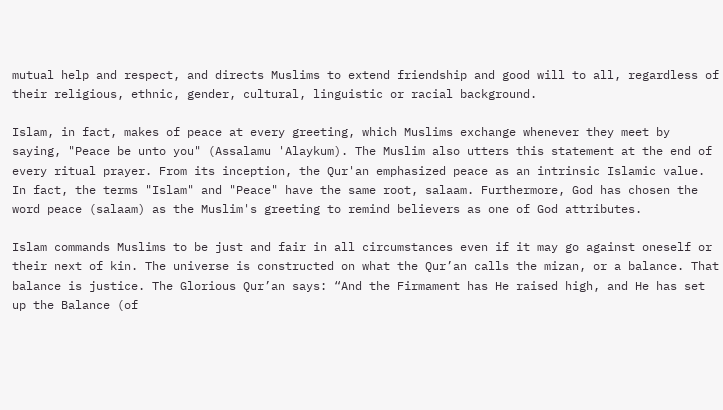mutual help and respect, and directs Muslims to extend friendship and good will to all, regardless of their religious, ethnic, gender, cultural, linguistic or racial background.

Islam, in fact, makes of peace at every greeting, which Muslims exchange whenever they meet by saying, "Peace be unto you" (Assalamu 'Alaykum). The Muslim also utters this statement at the end of every ritual prayer. From its inception, the Qur'an emphasized peace as an intrinsic Islamic value. In fact, the terms "Islam" and "Peace" have the same root, salaam. Furthermore, God has chosen the word peace (salaam) as the Muslim's greeting to remind believers as one of God attributes.

Islam commands Muslims to be just and fair in all circumstances even if it may go against oneself or their next of kin. The universe is constructed on what the Qur’an calls the mizan, or a balance. That balance is justice. The Glorious Qur’an says: “And the Firmament has He raised high, and He has set up the Balance (of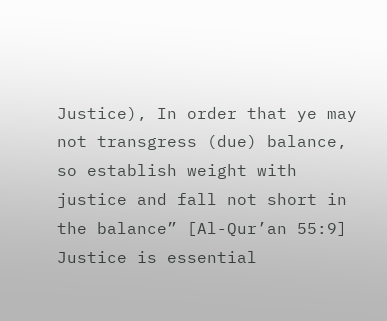Justice), In order that ye may not transgress (due) balance, so establish weight with justice and fall not short in the balance” [Al-Qur’an 55:9] Justice is essential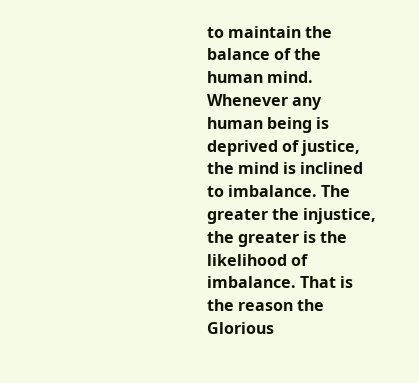to maintain the balance of the human mind. Whenever any human being is deprived of justice, the mind is inclined to imbalance. The greater the injustice, the greater is the likelihood of imbalance. That is the reason the Glorious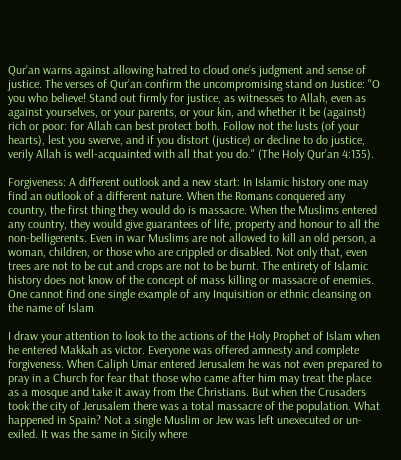Qur’an warns against allowing hatred to cloud one’s judgment and sense of justice. The verses of Qur’an confirm the uncompromising stand on Justice: "O you who believe! Stand out firmly for justice, as witnesses to Allah, even as against yourselves, or your parents, or your kin, and whether it be (against) rich or poor: for Allah can best protect both. Follow not the lusts (of your hearts), lest you swerve, and if you distort (justice) or decline to do justice, verily Allah is well-acquainted with all that you do." (The Holy Qur’an 4:135).

Forgiveness: A different outlook and a new start: In Islamic history one may find an outlook of a different nature. When the Romans conquered any country, the first thing they would do is massacre. When the Muslims entered any country, they would give guarantees of life, property and honour to all the non-belligerents. Even in war Muslims are not allowed to kill an old person, a woman, children, or those who are crippled or disabled. Not only that, even trees are not to be cut and crops are not to be burnt. The entirety of Islamic history does not know of the concept of mass killing or massacre of enemies. One cannot find one single example of any Inquisition or ethnic cleansing on the name of Islam

I draw your attention to look to the actions of the Holy Prophet of Islam when he entered Makkah as victor. Everyone was offered amnesty and complete forgiveness. When Caliph Umar entered Jerusalem he was not even prepared to pray in a Church for fear that those who came after him may treat the place as a mosque and take it away from the Christians. But when the Crusaders took the city of Jerusalem there was a total massacre of the population. What happened in Spain? Not a single Muslim or Jew was left unexecuted or un-exiled. It was the same in Sicily where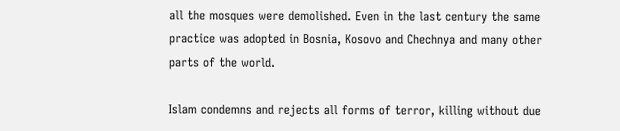all the mosques were demolished. Even in the last century the same practice was adopted in Bosnia, Kosovo and Chechnya and many other parts of the world.

Islam condemns and rejects all forms of terror, killing without due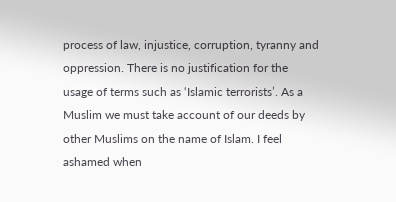process of law, injustice, corruption, tyranny and oppression. There is no justification for the usage of terms such as ‘Islamic terrorists’. As a Muslim we must take account of our deeds by other Muslims on the name of Islam. I feel ashamed when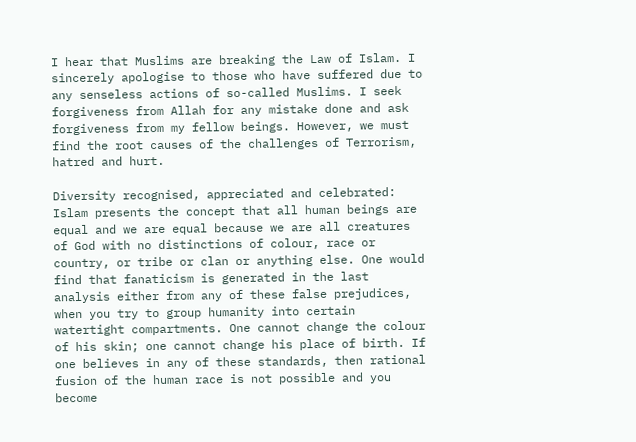I hear that Muslims are breaking the Law of Islam. I sincerely apologise to those who have suffered due to any senseless actions of so-called Muslims. I seek forgiveness from Allah for any mistake done and ask forgiveness from my fellow beings. However, we must find the root causes of the challenges of Terrorism, hatred and hurt.

Diversity recognised, appreciated and celebrated: Islam presents the concept that all human beings are equal and we are equal because we are all creatures of God with no distinctions of colour, race or country, or tribe or clan or anything else. One would find that fanaticism is generated in the last analysis either from any of these false prejudices, when you try to group humanity into certain watertight compartments. One cannot change the colour of his skin; one cannot change his place of birth. If one believes in any of these standards, then rational fusion of the human race is not possible and you become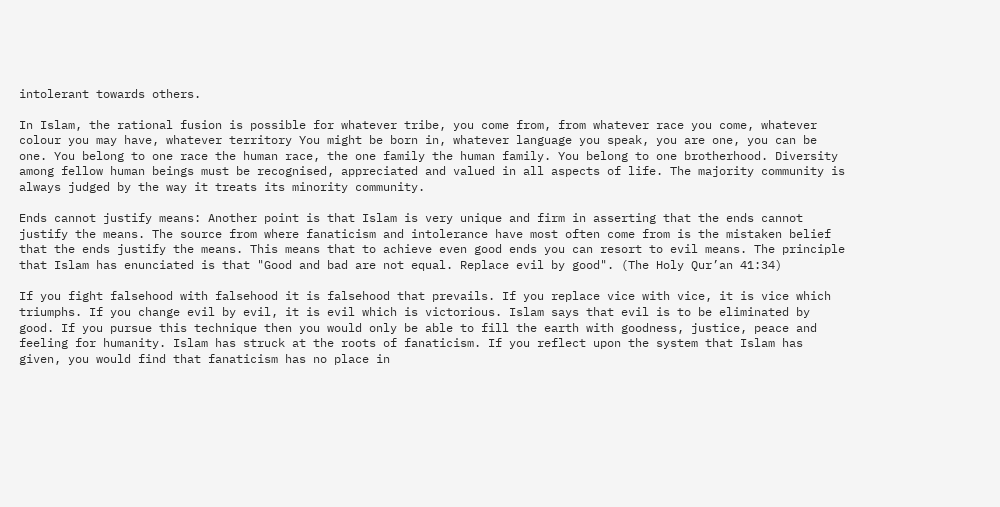intolerant towards others.

In Islam, the rational fusion is possible for whatever tribe, you come from, from whatever race you come, whatever colour you may have, whatever territory You might be born in, whatever language you speak, you are one, you can be one. You belong to one race the human race, the one family the human family. You belong to one brotherhood. Diversity among fellow human beings must be recognised, appreciated and valued in all aspects of life. The majority community is always judged by the way it treats its minority community.

Ends cannot justify means: Another point is that Islam is very unique and firm in asserting that the ends cannot justify the means. The source from where fanaticism and intolerance have most often come from is the mistaken belief that the ends justify the means. This means that to achieve even good ends you can resort to evil means. The principle that Islam has enunciated is that "Good and bad are not equal. Replace evil by good". (The Holy Qur’an 41:34)

If you fight falsehood with falsehood it is falsehood that prevails. If you replace vice with vice, it is vice which triumphs. If you change evil by evil, it is evil which is victorious. Islam says that evil is to be eliminated by good. If you pursue this technique then you would only be able to fill the earth with goodness, justice, peace and feeling for humanity. Islam has struck at the roots of fanaticism. If you reflect upon the system that Islam has given, you would find that fanaticism has no place in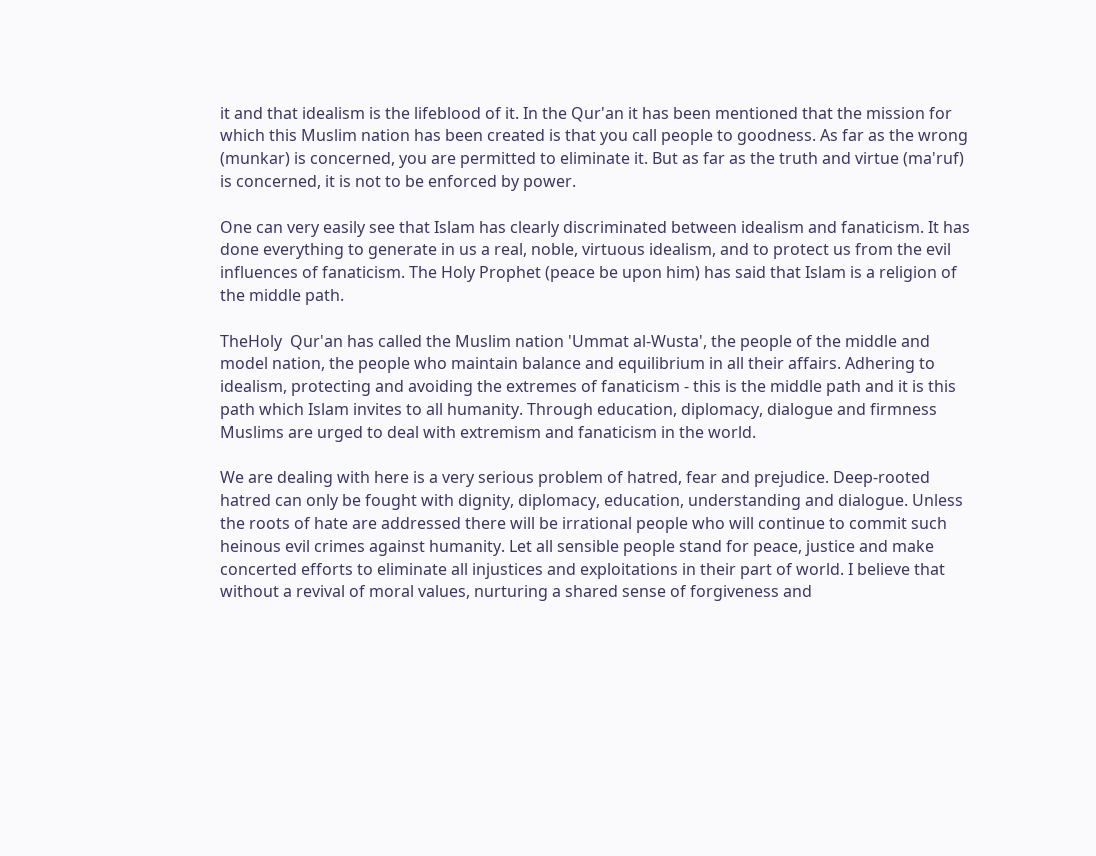it and that idealism is the lifeblood of it. In the Qur'an it has been mentioned that the mission for which this Muslim nation has been created is that you call people to goodness. As far as the wrong (munkar) is concerned, you are permitted to eliminate it. But as far as the truth and virtue (ma'ruf) is concerned, it is not to be enforced by power.

One can very easily see that Islam has clearly discriminated between idealism and fanaticism. It has done everything to generate in us a real, noble, virtuous idealism, and to protect us from the evil influences of fanaticism. The Holy Prophet (peace be upon him) has said that Islam is a religion of the middle path.

TheHoly  Qur'an has called the Muslim nation 'Ummat al-Wusta', the people of the middle and model nation, the people who maintain balance and equilibrium in all their affairs. Adhering to idealism, protecting and avoiding the extremes of fanaticism - this is the middle path and it is this path which Islam invites to all humanity. Through education, diplomacy, dialogue and firmness Muslims are urged to deal with extremism and fanaticism in the world.

We are dealing with here is a very serious problem of hatred, fear and prejudice. Deep-rooted hatred can only be fought with dignity, diplomacy, education, understanding and dialogue. Unless the roots of hate are addressed there will be irrational people who will continue to commit such heinous evil crimes against humanity. Let all sensible people stand for peace, justice and make concerted efforts to eliminate all injustices and exploitations in their part of world. I believe that without a revival of moral values, nurturing a shared sense of forgiveness and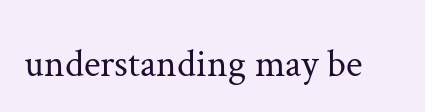understanding may be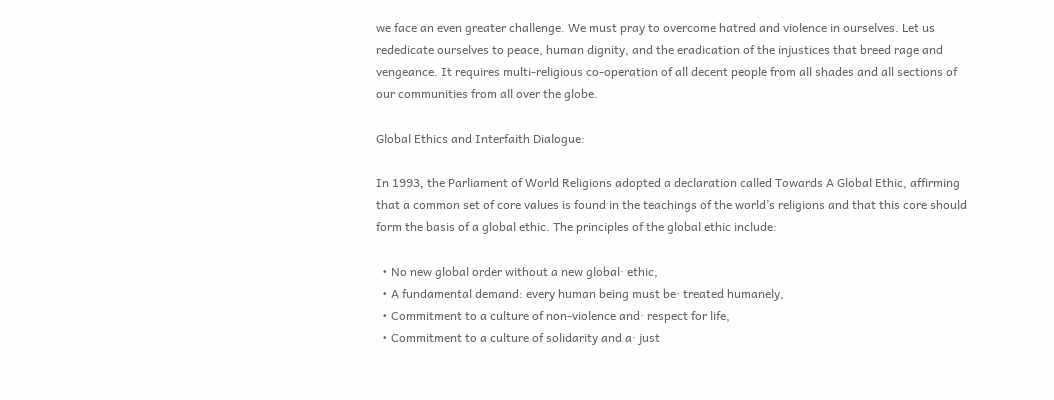we face an even greater challenge. We must pray to overcome hatred and violence in ourselves. Let us rededicate ourselves to peace, human dignity, and the eradication of the injustices that breed rage and vengeance. It requires multi-religious co-operation of all decent people from all shades and all sections of our communities from all over the globe.

Global Ethics and Interfaith Dialogue:

In 1993, the Parliament of World Religions adopted a declaration called Towards A Global Ethic, affirming that a common set of core values is found in the teachings of the world’s religions and that this core should form the basis of a global ethic. The principles of the global ethic include:

  • No new global order without a new global· ethic,
  • A fundamental demand: every human being must be· treated humanely,
  • Commitment to a culture of non-violence and· respect for life,
  • Commitment to a culture of solidarity and a· just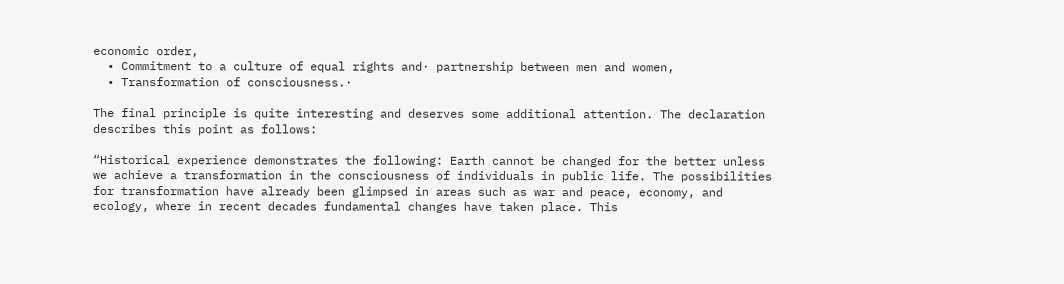economic order,
  • Commitment to a culture of equal rights and· partnership between men and women,
  • Transformation of consciousness.·

The final principle is quite interesting and deserves some additional attention. The declaration describes this point as follows:

“Historical experience demonstrates the following: Earth cannot be changed for the better unless we achieve a transformation in the consciousness of individuals in public life. The possibilities for transformation have already been glimpsed in areas such as war and peace, economy, and ecology, where in recent decades fundamental changes have taken place. This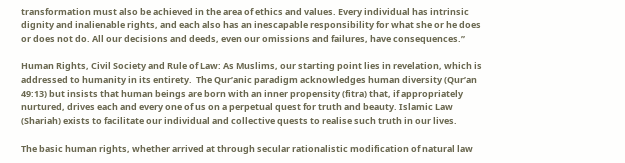transformation must also be achieved in the area of ethics and values. Every individual has intrinsic dignity and inalienable rights, and each also has an inescapable responsibility for what she or he does or does not do. All our decisions and deeds, even our omissions and failures, have consequences.”

Human Rights, Civil Society and Rule of Law: As Muslims, our starting point lies in revelation, which is addressed to humanity in its entirety.  The Qur’anic paradigm acknowledges human diversity (Qur’an 49:13) but insists that human beings are born with an inner propensity (fitra) that, if appropriately nurtured, drives each and every one of us on a perpetual quest for truth and beauty. Islamic Law (Shariah) exists to facilitate our individual and collective quests to realise such truth in our lives.

The basic human rights, whether arrived at through secular rationalistic modification of natural law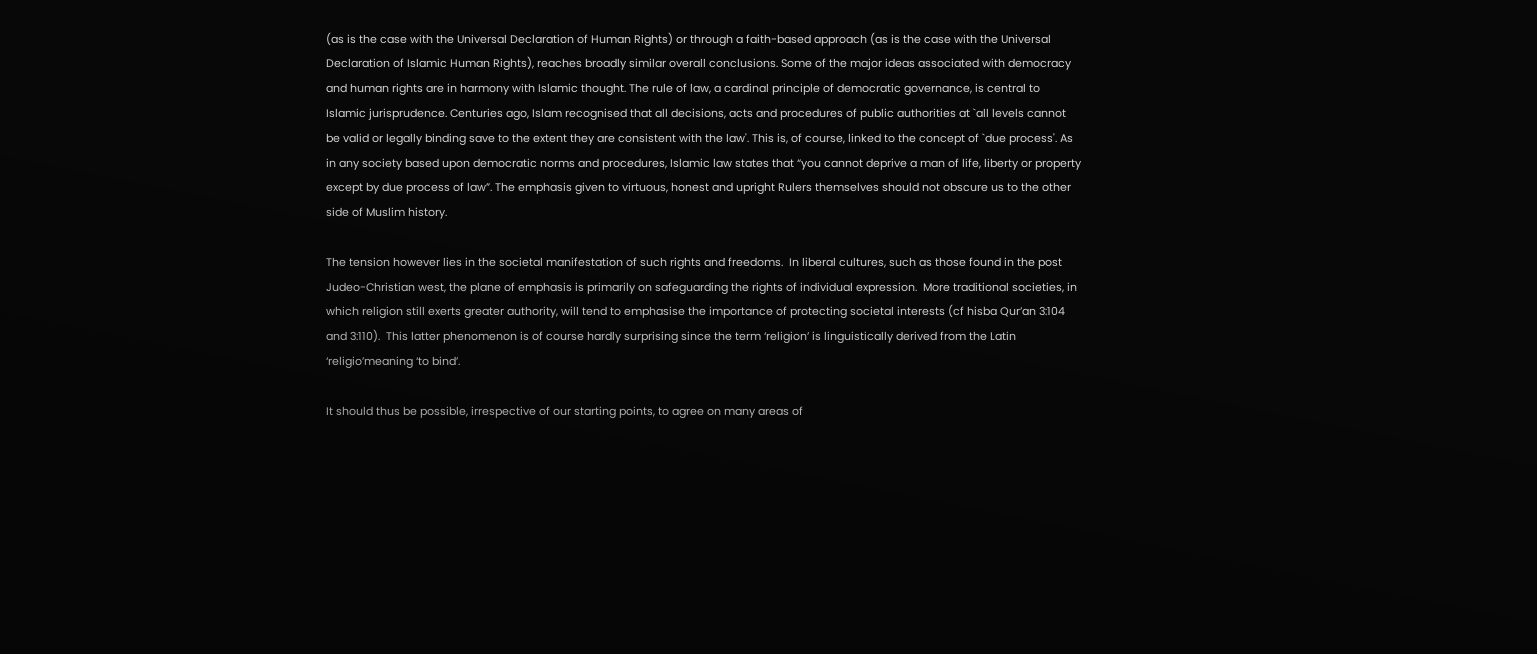(as is the case with the Universal Declaration of Human Rights) or through a faith-based approach (as is the case with the Universal Declaration of Islamic Human Rights), reaches broadly similar overall conclusions. Some of the major ideas associated with democracy and human rights are in harmony with Islamic thought. The rule of law, a cardinal principle of democratic governance, is central to Islamic jurisprudence. Centuries ago, Islam recognised that all decisions, acts and procedures of public authorities at `all levels cannot be valid or legally binding save to the extent they are consistent with the law'. This is, of course, linked to the concept of `due process'. As in any society based upon democratic norms and procedures, Islamic law states that “you cannot deprive a man of life, liberty or property except by due process of law”. The emphasis given to virtuous, honest and upright Rulers themselves should not obscure us to the other side of Muslim history.

The tension however lies in the societal manifestation of such rights and freedoms.  In liberal cultures, such as those found in the post Judeo-Christian west, the plane of emphasis is primarily on safeguarding the rights of individual expression.  More traditional societies, in which religion still exerts greater authority, will tend to emphasise the importance of protecting societal interests (cf hisba Qur’an 3:104 and 3:110).  This latter phenomenon is of course hardly surprising since the term ‘religion’ is linguistically derived from the Latin ‘religio’meaning ‘to bind’.

It should thus be possible, irrespective of our starting points, to agree on many areas of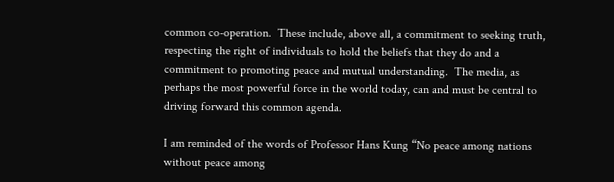common co-operation.  These include, above all, a commitment to seeking truth, respecting the right of individuals to hold the beliefs that they do and a commitment to promoting peace and mutual understanding.  The media, as perhaps the most powerful force in the world today, can and must be central to driving forward this common agenda.

I am reminded of the words of Professor Hans Kung “No peace among nations without peace among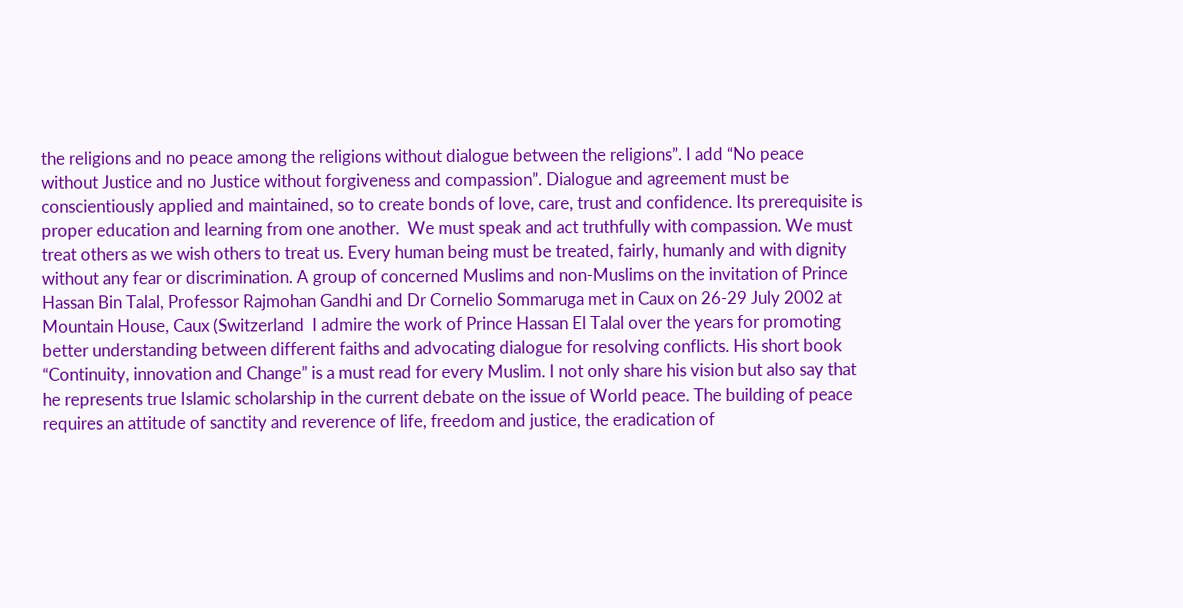the religions and no peace among the religions without dialogue between the religions”. I add “No peace without Justice and no Justice without forgiveness and compassion”. Dialogue and agreement must be conscientiously applied and maintained, so to create bonds of love, care, trust and confidence. Its prerequisite is proper education and learning from one another.  We must speak and act truthfully with compassion. We must treat others as we wish others to treat us. Every human being must be treated, fairly, humanly and with dignity without any fear or discrimination. A group of concerned Muslims and non-Muslims on the invitation of Prince Hassan Bin Talal, Professor Rajmohan Gandhi and Dr Cornelio Sommaruga met in Caux on 26-29 July 2002 at Mountain House, Caux (Switzerland  I admire the work of Prince Hassan El Talal over the years for promoting better understanding between different faiths and advocating dialogue for resolving conflicts. His short book “Continuity, innovation and Change” is a must read for every Muslim. I not only share his vision but also say that he represents true Islamic scholarship in the current debate on the issue of World peace. The building of peace requires an attitude of sanctity and reverence of life, freedom and justice, the eradication of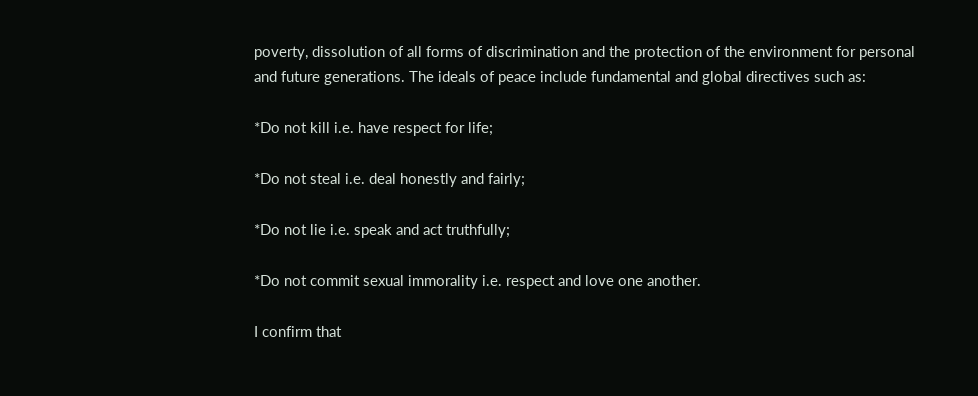poverty, dissolution of all forms of discrimination and the protection of the environment for personal and future generations. The ideals of peace include fundamental and global directives such as:

*Do not kill i.e. have respect for life;

*Do not steal i.e. deal honestly and fairly;

*Do not lie i.e. speak and act truthfully;

*Do not commit sexual immorality i.e. respect and love one another.

I confirm that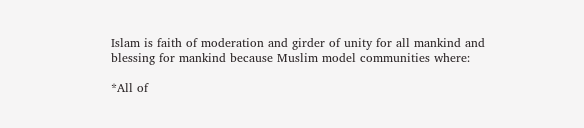Islam is faith of moderation and girder of unity for all mankind and blessing for mankind because Muslim model communities where:

*All of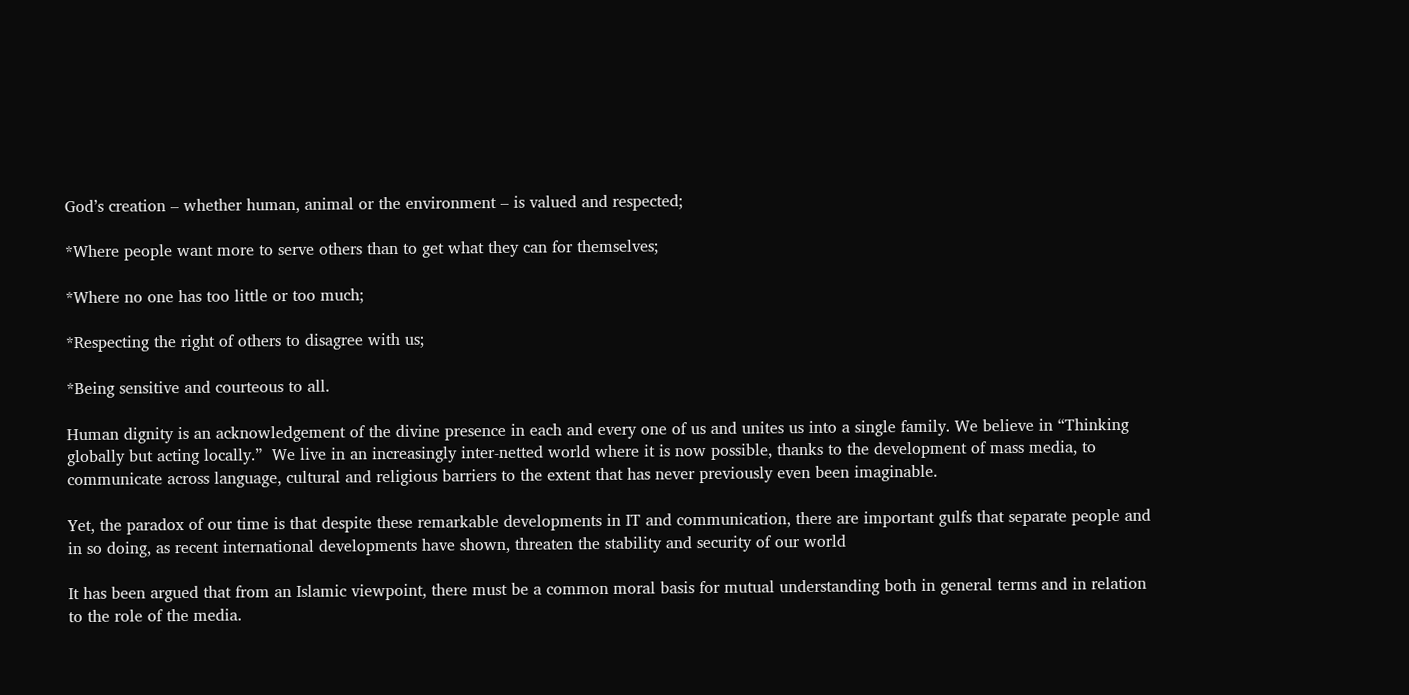God’s creation – whether human, animal or the environment – is valued and respected;

*Where people want more to serve others than to get what they can for themselves;

*Where no one has too little or too much;

*Respecting the right of others to disagree with us;

*Being sensitive and courteous to all.

Human dignity is an acknowledgement of the divine presence in each and every one of us and unites us into a single family. We believe in “Thinking globally but acting locally.”  We live in an increasingly inter-netted world where it is now possible, thanks to the development of mass media, to communicate across language, cultural and religious barriers to the extent that has never previously even been imaginable.

Yet, the paradox of our time is that despite these remarkable developments in IT and communication, there are important gulfs that separate people and in so doing, as recent international developments have shown, threaten the stability and security of our world

It has been argued that from an Islamic viewpoint, there must be a common moral basis for mutual understanding both in general terms and in relation to the role of the media.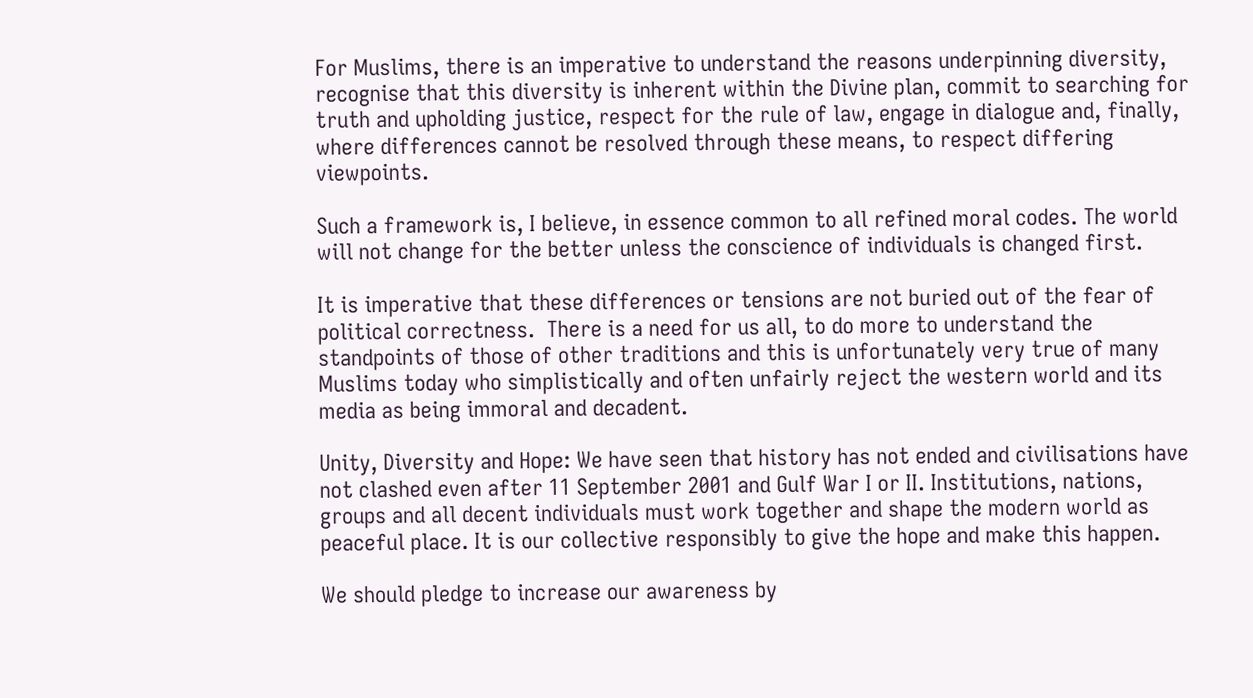For Muslims, there is an imperative to understand the reasons underpinning diversity, recognise that this diversity is inherent within the Divine plan, commit to searching for truth and upholding justice, respect for the rule of law, engage in dialogue and, finally, where differences cannot be resolved through these means, to respect differing viewpoints.

Such a framework is, I believe, in essence common to all refined moral codes. The world will not change for the better unless the conscience of individuals is changed first.

It is imperative that these differences or tensions are not buried out of the fear of political correctness.  There is a need for us all, to do more to understand the standpoints of those of other traditions and this is unfortunately very true of many Muslims today who simplistically and often unfairly reject the western world and its media as being immoral and decadent.

Unity, Diversity and Hope: We have seen that history has not ended and civilisations have not clashed even after 11 September 2001 and Gulf War I or II. Institutions, nations, groups and all decent individuals must work together and shape the modern world as peaceful place. It is our collective responsibly to give the hope and make this happen.

We should pledge to increase our awareness by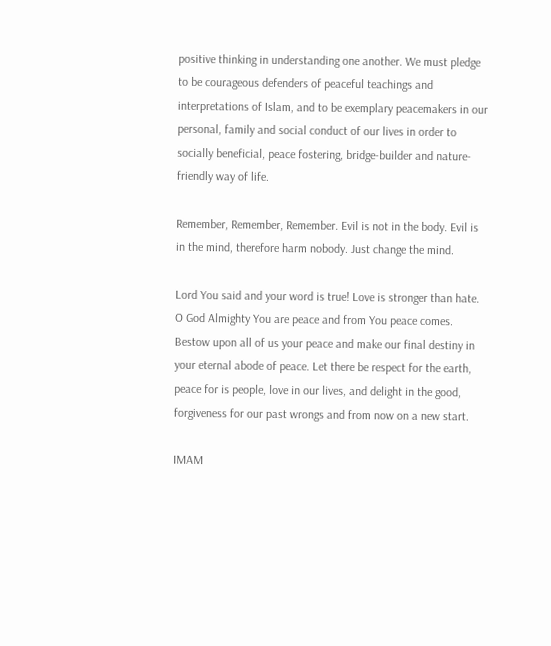positive thinking in understanding one another. We must pledge to be courageous defenders of peaceful teachings and interpretations of Islam, and to be exemplary peacemakers in our personal, family and social conduct of our lives in order to socially beneficial, peace fostering, bridge-builder and nature-friendly way of life.

Remember, Remember, Remember. Evil is not in the body. Evil is in the mind, therefore harm nobody. Just change the mind.

Lord You said and your word is true! Love is stronger than hate. O God Almighty You are peace and from You peace comes. Bestow upon all of us your peace and make our final destiny in your eternal abode of peace. Let there be respect for the earth, peace for is people, love in our lives, and delight in the good, forgiveness for our past wrongs and from now on a new start.

IMAM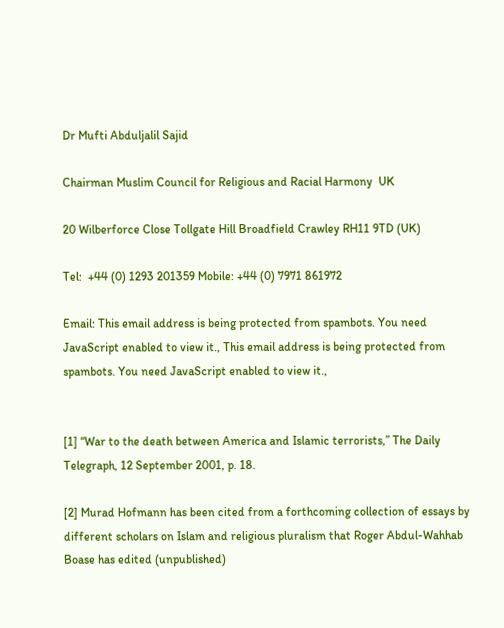Dr Mufti Abduljalil Sajid

Chairman Muslim Council for Religious and Racial Harmony  UK

20 Wilberforce Close Tollgate Hill Broadfield Crawley RH11 9TD (UK)

Tel:  +44 (0) 1293 201359 Mobile: +44 (0) 7971 861972

Email: This email address is being protected from spambots. You need JavaScript enabled to view it., This email address is being protected from spambots. You need JavaScript enabled to view it.,


[1] “War to the death between America and Islamic terrorists,” The Daily Telegraph, 12 September 2001, p. 18.

[2] Murad Hofmann has been cited from a forthcoming collection of essays by different scholars on Islam and religious pluralism that Roger Abdul-Wahhab Boase has edited (unpublished)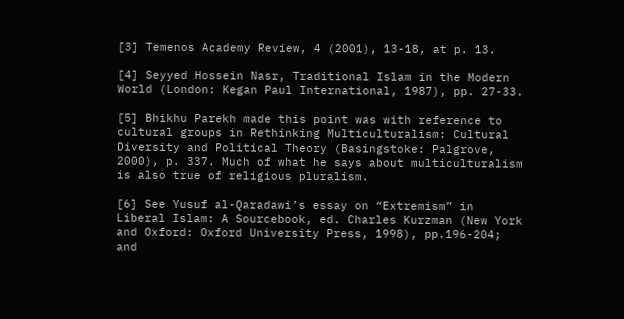[3] Temenos Academy Review, 4 (2001), 13-18, at p. 13.

[4] Seyyed Hossein Nasr, Traditional Islam in the Modern World (London: Kegan Paul International, 1987), pp. 27-33.

[5] Bhikhu Parekh made this point was with reference to cultural groups in Rethinking Multiculturalism: Cultural Diversity and Political Theory (Basingstoke: Palgrove, 2000), p. 337. Much of what he says about multiculturalism is also true of religious pluralism.

[6] See Yusuf al-Qaradawi’s essay on “Extremism” in Liberal Islam: A Sourcebook, ed. Charles Kurzman (New York and Oxford: Oxford University Press, 1998), pp.196-204; and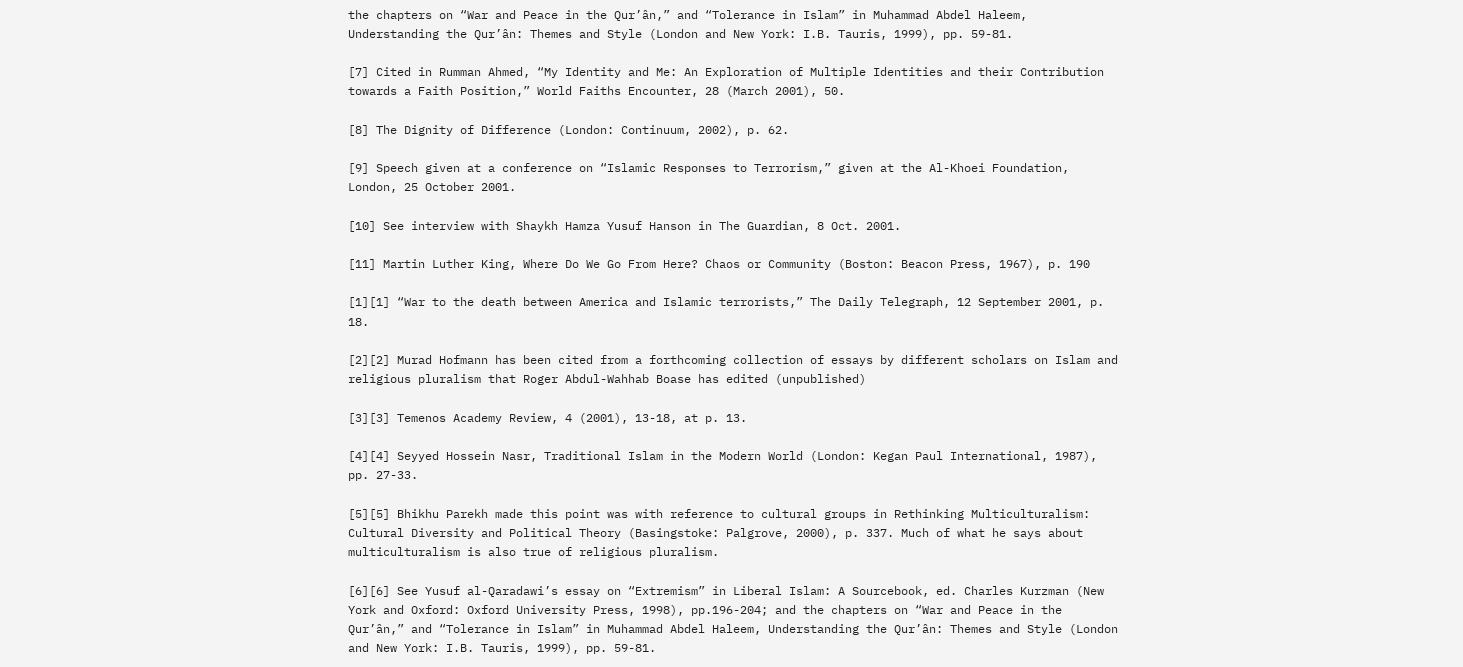the chapters on “War and Peace in the Qur’ân,” and “Tolerance in Islam” in Muhammad Abdel Haleem, Understanding the Qur’ân: Themes and Style (London and New York: I.B. Tauris, 1999), pp. 59-81.

[7] Cited in Rumman Ahmed, “My Identity and Me: An Exploration of Multiple Identities and their Contribution towards a Faith Position,” World Faiths Encounter, 28 (March 2001), 50.

[8] The Dignity of Difference (London: Continuum, 2002), p. 62.

[9] Speech given at a conference on “Islamic Responses to Terrorism,” given at the Al-Khoei Foundation, London, 25 October 2001.

[10] See interview with Shaykh Hamza Yusuf Hanson in The Guardian, 8 Oct. 2001.

[11] Martin Luther King, Where Do We Go From Here? Chaos or Community (Boston: Beacon Press, 1967), p. 190

[1][1] “War to the death between America and Islamic terrorists,” The Daily Telegraph, 12 September 2001, p. 18.

[2][2] Murad Hofmann has been cited from a forthcoming collection of essays by different scholars on Islam and religious pluralism that Roger Abdul-Wahhab Boase has edited (unpublished)

[3][3] Temenos Academy Review, 4 (2001), 13-18, at p. 13.

[4][4] Seyyed Hossein Nasr, Traditional Islam in the Modern World (London: Kegan Paul International, 1987), pp. 27-33.

[5][5] Bhikhu Parekh made this point was with reference to cultural groups in Rethinking Multiculturalism: Cultural Diversity and Political Theory (Basingstoke: Palgrove, 2000), p. 337. Much of what he says about multiculturalism is also true of religious pluralism.

[6][6] See Yusuf al-Qaradawi’s essay on “Extremism” in Liberal Islam: A Sourcebook, ed. Charles Kurzman (New York and Oxford: Oxford University Press, 1998), pp.196-204; and the chapters on “War and Peace in the Qur’ân,” and “Tolerance in Islam” in Muhammad Abdel Haleem, Understanding the Qur’ân: Themes and Style (London and New York: I.B. Tauris, 1999), pp. 59-81.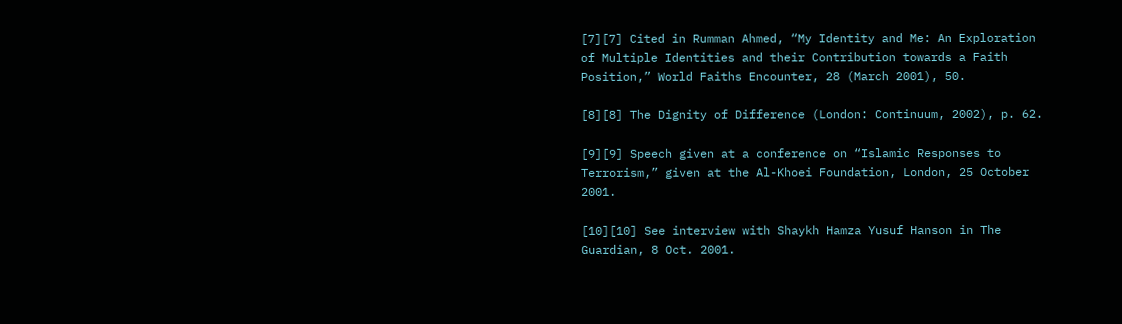[7][7] Cited in Rumman Ahmed, “My Identity and Me: An Exploration of Multiple Identities and their Contribution towards a Faith Position,” World Faiths Encounter, 28 (March 2001), 50.

[8][8] The Dignity of Difference (London: Continuum, 2002), p. 62.

[9][9] Speech given at a conference on “Islamic Responses to Terrorism,” given at the Al-Khoei Foundation, London, 25 October 2001.

[10][10] See interview with Shaykh Hamza Yusuf Hanson in The Guardian, 8 Oct. 2001.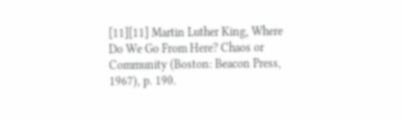[11][11] Martin Luther King, Where Do We Go From Here? Chaos or Community (Boston: Beacon Press, 1967), p. 190.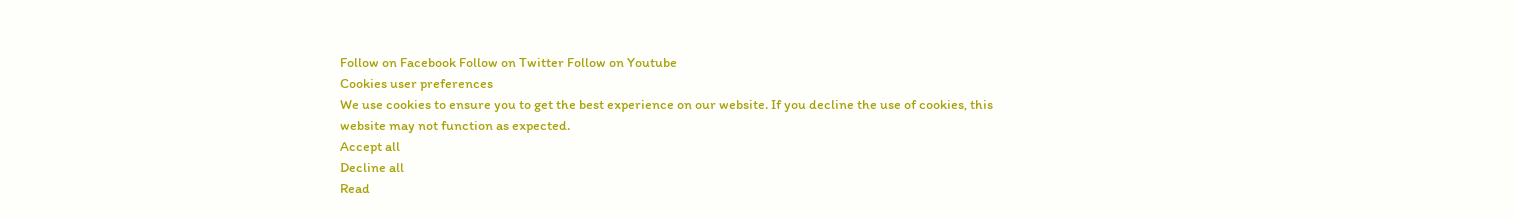Follow on Facebook Follow on Twitter Follow on Youtube
Cookies user preferences
We use cookies to ensure you to get the best experience on our website. If you decline the use of cookies, this website may not function as expected.
Accept all
Decline all
Read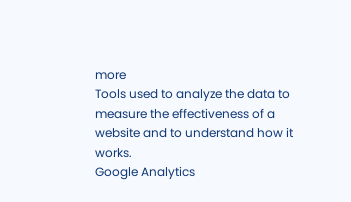more
Tools used to analyze the data to measure the effectiveness of a website and to understand how it works.
Google Analytics